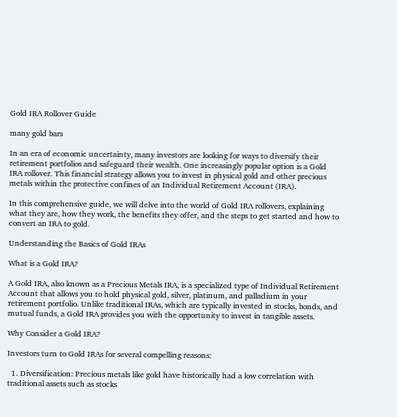Gold IRA Rollover Guide

many gold bars

In an era of economic uncertainty, many investors are looking for ways to diversify their retirement portfolios and safeguard their wealth. One increasingly popular option is a Gold IRA rollover. This financial strategy allows you to invest in physical gold and other precious metals within the protective confines of an Individual Retirement Account (IRA).

In this comprehensive guide, we will delve into the world of Gold IRA rollovers, explaining what they are, how they work, the benefits they offer, and the steps to get started and how to convert an IRA to gold.

Understanding the Basics of Gold IRAs

What is a Gold IRA?

A Gold IRA, also known as a Precious Metals IRA, is a specialized type of Individual Retirement Account that allows you to hold physical gold, silver, platinum, and palladium in your retirement portfolio. Unlike traditional IRAs, which are typically invested in stocks, bonds, and mutual funds, a Gold IRA provides you with the opportunity to invest in tangible assets.

Why Consider a Gold IRA?

Investors turn to Gold IRAs for several compelling reasons:

  1. Diversification: Precious metals like gold have historically had a low correlation with traditional assets such as stocks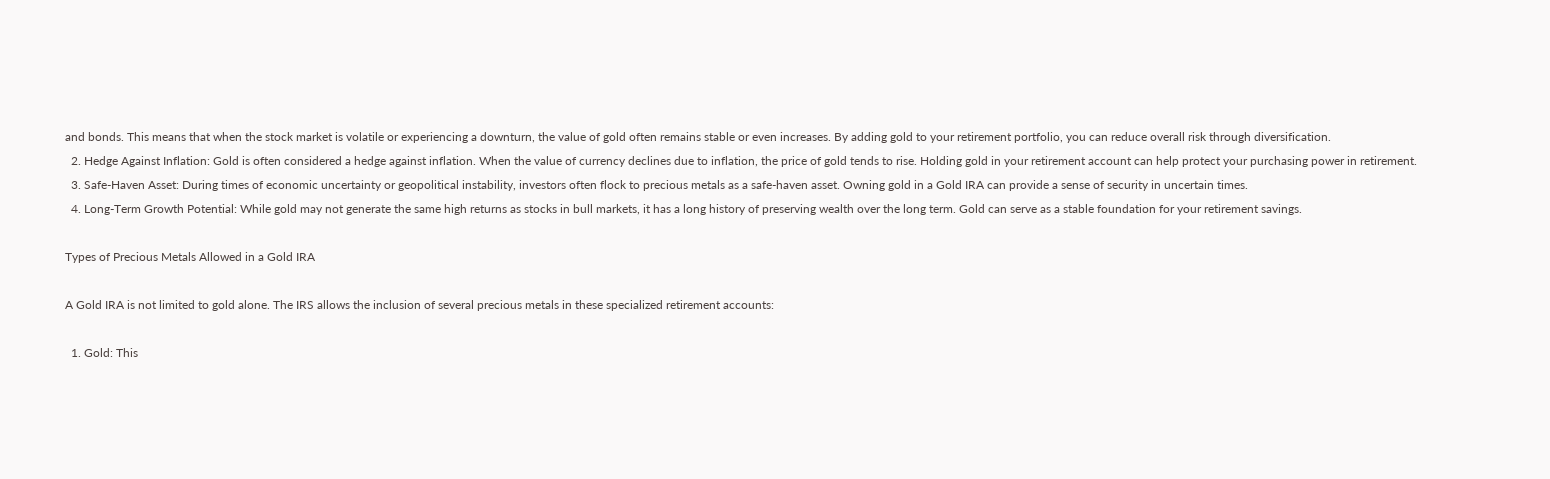and bonds. This means that when the stock market is volatile or experiencing a downturn, the value of gold often remains stable or even increases. By adding gold to your retirement portfolio, you can reduce overall risk through diversification.
  2. Hedge Against Inflation: Gold is often considered a hedge against inflation. When the value of currency declines due to inflation, the price of gold tends to rise. Holding gold in your retirement account can help protect your purchasing power in retirement.
  3. Safe-Haven Asset: During times of economic uncertainty or geopolitical instability, investors often flock to precious metals as a safe-haven asset. Owning gold in a Gold IRA can provide a sense of security in uncertain times.
  4. Long-Term Growth Potential: While gold may not generate the same high returns as stocks in bull markets, it has a long history of preserving wealth over the long term. Gold can serve as a stable foundation for your retirement savings.

Types of Precious Metals Allowed in a Gold IRA

A Gold IRA is not limited to gold alone. The IRS allows the inclusion of several precious metals in these specialized retirement accounts:

  1. Gold: This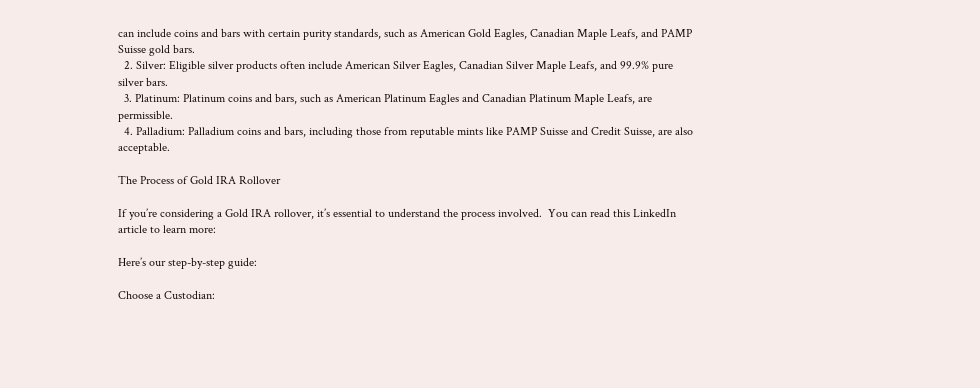can include coins and bars with certain purity standards, such as American Gold Eagles, Canadian Maple Leafs, and PAMP Suisse gold bars.
  2. Silver: Eligible silver products often include American Silver Eagles, Canadian Silver Maple Leafs, and 99.9% pure silver bars.
  3. Platinum: Platinum coins and bars, such as American Platinum Eagles and Canadian Platinum Maple Leafs, are permissible.
  4. Palladium: Palladium coins and bars, including those from reputable mints like PAMP Suisse and Credit Suisse, are also acceptable.

The Process of Gold IRA Rollover

If you’re considering a Gold IRA rollover, it’s essential to understand the process involved.  You can read this LinkedIn article to learn more:

Here’s our step-by-step guide:

Choose a Custodian: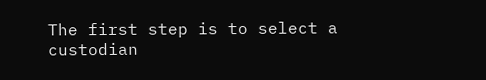The first step is to select a custodian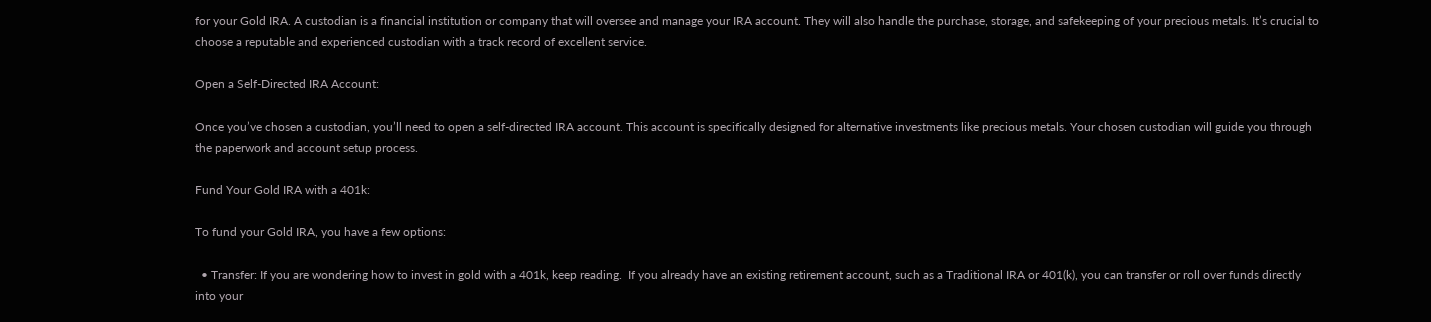for your Gold IRA. A custodian is a financial institution or company that will oversee and manage your IRA account. They will also handle the purchase, storage, and safekeeping of your precious metals. It’s crucial to choose a reputable and experienced custodian with a track record of excellent service.

Open a Self-Directed IRA Account:

Once you’ve chosen a custodian, you’ll need to open a self-directed IRA account. This account is specifically designed for alternative investments like precious metals. Your chosen custodian will guide you through the paperwork and account setup process.

Fund Your Gold IRA with a 401k:

To fund your Gold IRA, you have a few options:

  • Transfer: If you are wondering how to invest in gold with a 401k, keep reading.  If you already have an existing retirement account, such as a Traditional IRA or 401(k), you can transfer or roll over funds directly into your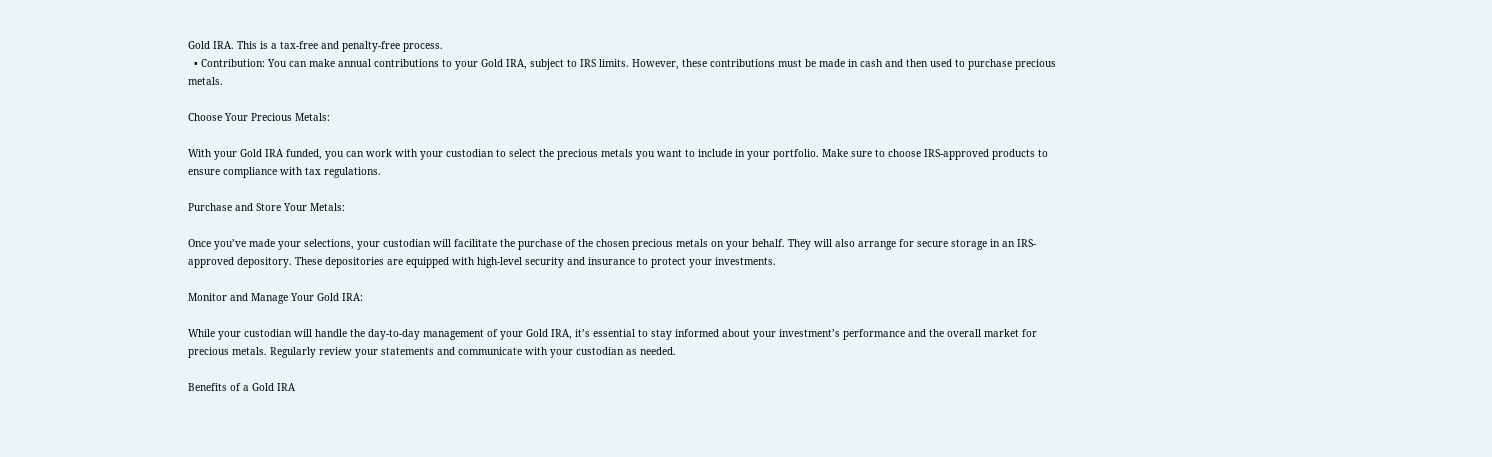Gold IRA. This is a tax-free and penalty-free process.
  • Contribution: You can make annual contributions to your Gold IRA, subject to IRS limits. However, these contributions must be made in cash and then used to purchase precious metals.

Choose Your Precious Metals:

With your Gold IRA funded, you can work with your custodian to select the precious metals you want to include in your portfolio. Make sure to choose IRS-approved products to ensure compliance with tax regulations.

Purchase and Store Your Metals:

Once you’ve made your selections, your custodian will facilitate the purchase of the chosen precious metals on your behalf. They will also arrange for secure storage in an IRS-approved depository. These depositories are equipped with high-level security and insurance to protect your investments.

Monitor and Manage Your Gold IRA:

While your custodian will handle the day-to-day management of your Gold IRA, it’s essential to stay informed about your investment’s performance and the overall market for precious metals. Regularly review your statements and communicate with your custodian as needed.

Benefits of a Gold IRA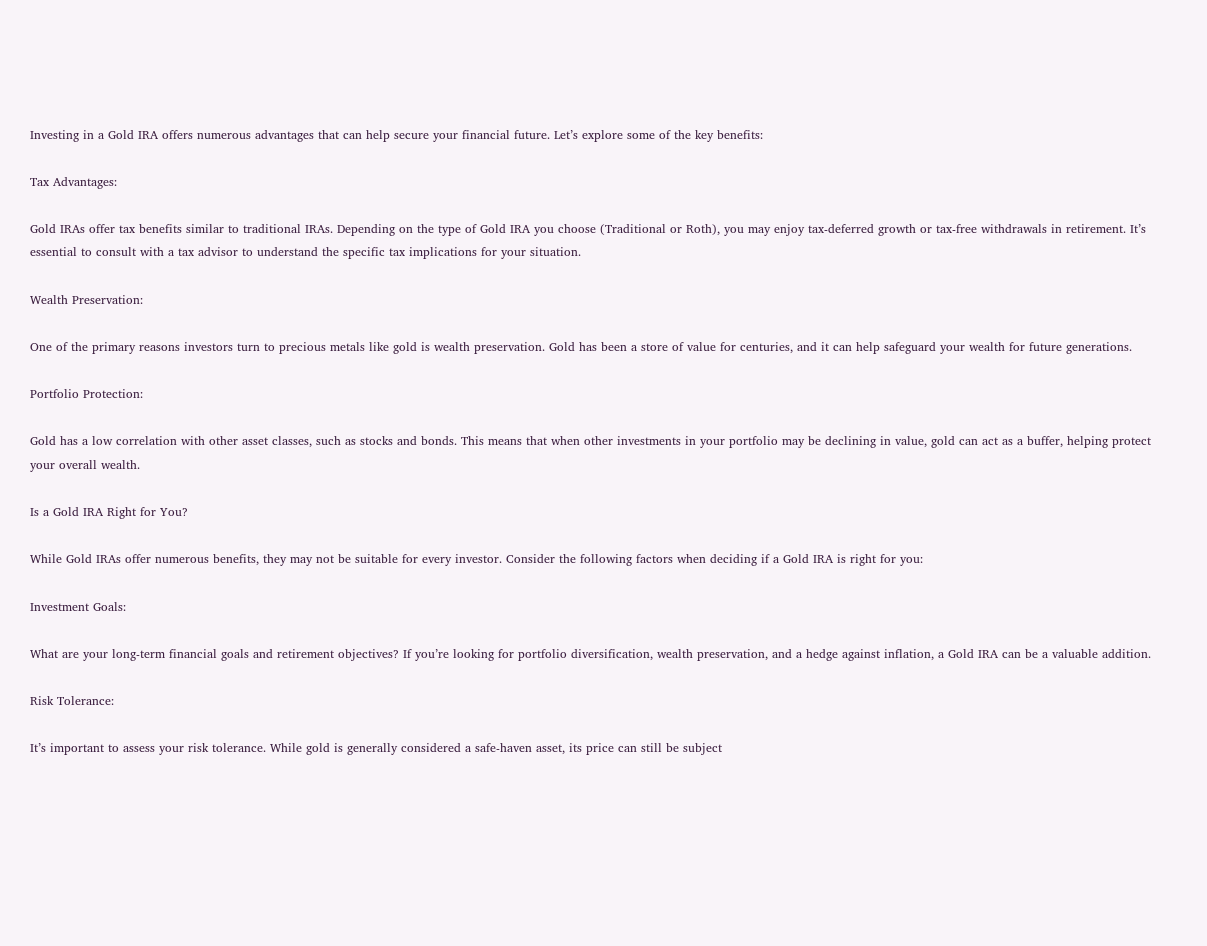Investing in a Gold IRA offers numerous advantages that can help secure your financial future. Let’s explore some of the key benefits:

Tax Advantages:

Gold IRAs offer tax benefits similar to traditional IRAs. Depending on the type of Gold IRA you choose (Traditional or Roth), you may enjoy tax-deferred growth or tax-free withdrawals in retirement. It’s essential to consult with a tax advisor to understand the specific tax implications for your situation.

Wealth Preservation:

One of the primary reasons investors turn to precious metals like gold is wealth preservation. Gold has been a store of value for centuries, and it can help safeguard your wealth for future generations.

Portfolio Protection:

Gold has a low correlation with other asset classes, such as stocks and bonds. This means that when other investments in your portfolio may be declining in value, gold can act as a buffer, helping protect your overall wealth.

Is a Gold IRA Right for You?

While Gold IRAs offer numerous benefits, they may not be suitable for every investor. Consider the following factors when deciding if a Gold IRA is right for you:

Investment Goals:

What are your long-term financial goals and retirement objectives? If you’re looking for portfolio diversification, wealth preservation, and a hedge against inflation, a Gold IRA can be a valuable addition.

Risk Tolerance:

It’s important to assess your risk tolerance. While gold is generally considered a safe-haven asset, its price can still be subject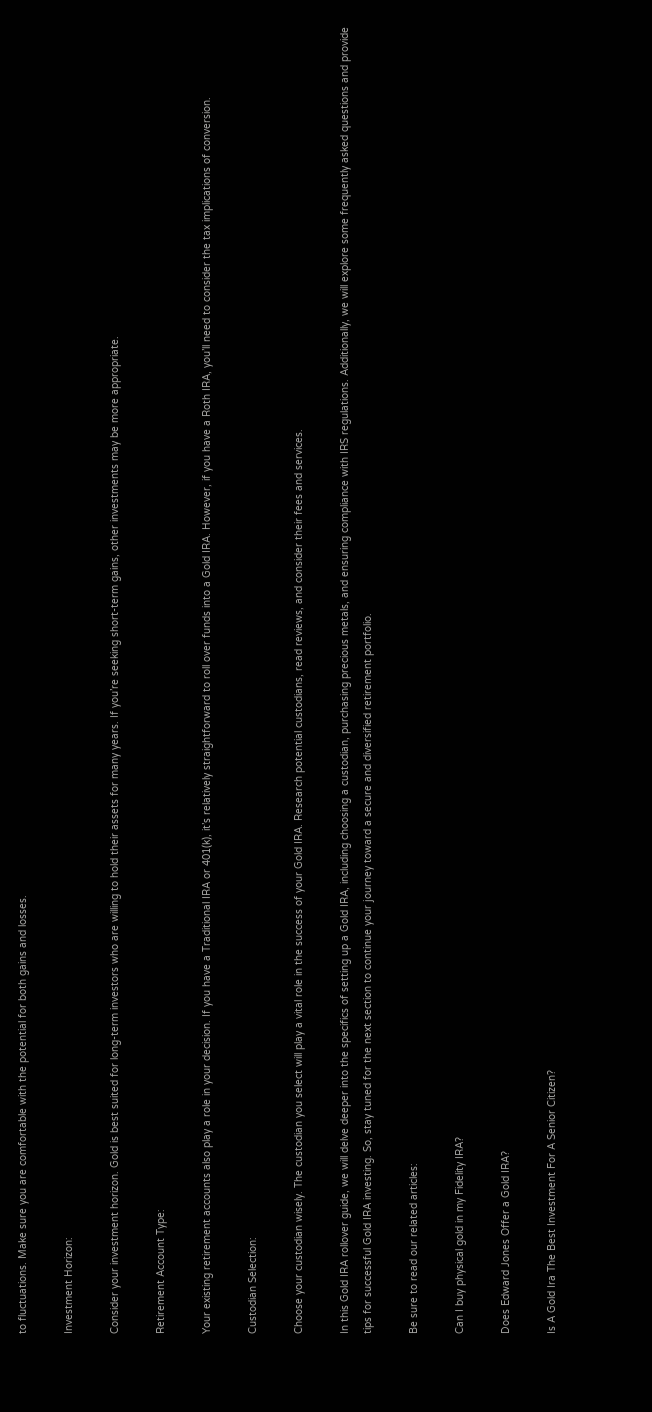to fluctuations. Make sure you are comfortable with the potential for both gains and losses.

Investment Horizon:

Consider your investment horizon. Gold is best suited for long-term investors who are willing to hold their assets for many years. If you’re seeking short-term gains, other investments may be more appropriate.

Retirement Account Type:

Your existing retirement accounts also play a role in your decision. If you have a Traditional IRA or 401(k), it’s relatively straightforward to roll over funds into a Gold IRA. However, if you have a Roth IRA, you’ll need to consider the tax implications of conversion.

Custodian Selection:

Choose your custodian wisely. The custodian you select will play a vital role in the success of your Gold IRA. Research potential custodians, read reviews, and consider their fees and services.

In this Gold IRA rollover guide, we will delve deeper into the specifics of setting up a Gold IRA, including choosing a custodian, purchasing precious metals, and ensuring compliance with IRS regulations. Additionally, we will explore some frequently asked questions and provide tips for successful Gold IRA investing. So, stay tuned for the next section to continue your journey toward a secure and diversified retirement portfolio.

Be sure to read our related articles:

Can I buy physical gold in my Fidelity IRA?

Does Edward Jones Offer a Gold IRA?

Is A Gold Ira The Best Investment For A Senior Citizen?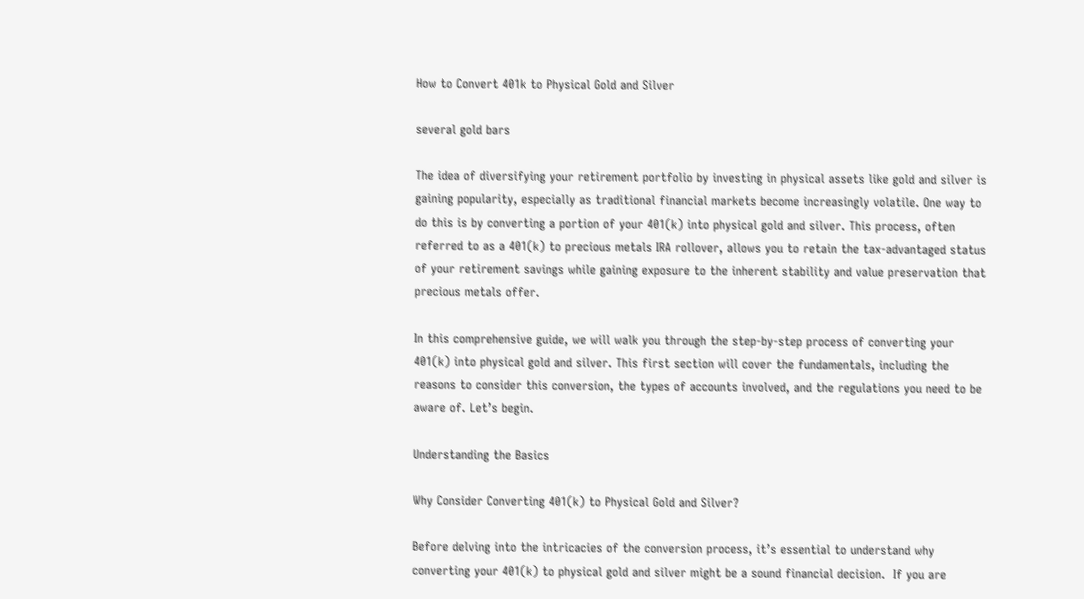How to Convert 401k to Physical Gold and Silver

several gold bars

The idea of diversifying your retirement portfolio by investing in physical assets like gold and silver is gaining popularity, especially as traditional financial markets become increasingly volatile. One way to do this is by converting a portion of your 401(k) into physical gold and silver. This process, often referred to as a 401(k) to precious metals IRA rollover, allows you to retain the tax-advantaged status of your retirement savings while gaining exposure to the inherent stability and value preservation that precious metals offer.

In this comprehensive guide, we will walk you through the step-by-step process of converting your 401(k) into physical gold and silver. This first section will cover the fundamentals, including the reasons to consider this conversion, the types of accounts involved, and the regulations you need to be aware of. Let’s begin.

Understanding the Basics

Why Consider Converting 401(k) to Physical Gold and Silver?

Before delving into the intricacies of the conversion process, it’s essential to understand why converting your 401(k) to physical gold and silver might be a sound financial decision.  If you are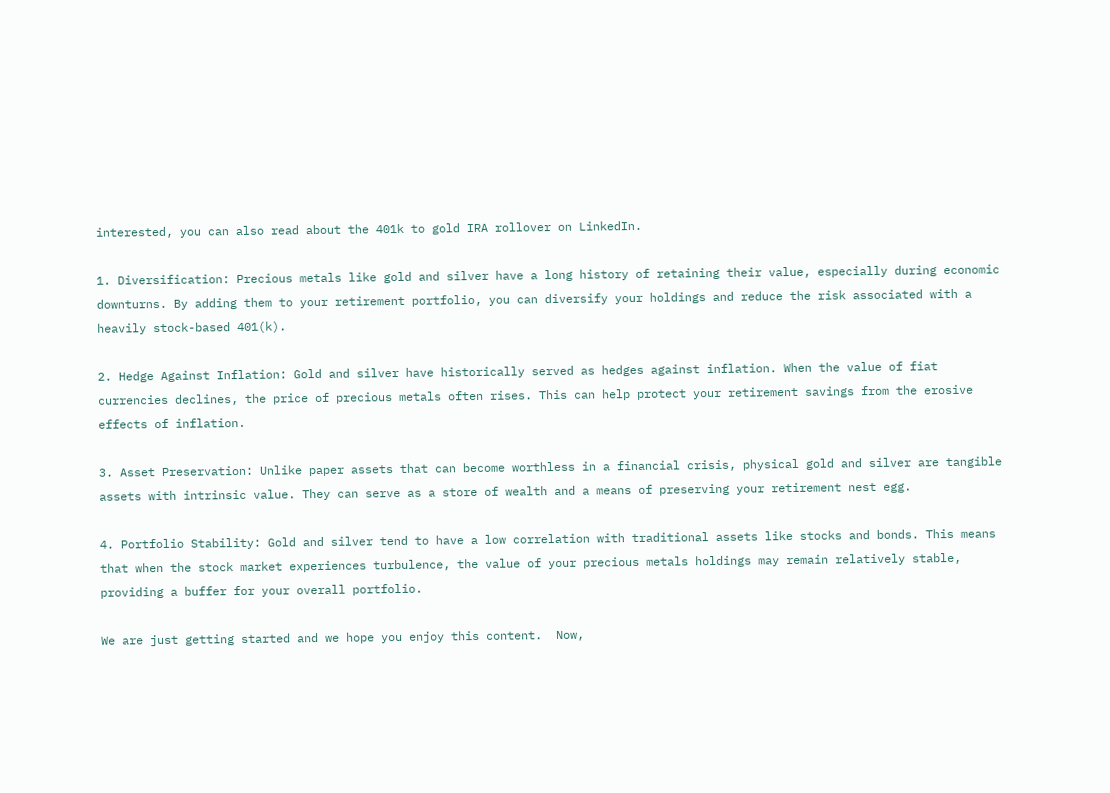interested, you can also read about the 401k to gold IRA rollover on LinkedIn.

1. Diversification: Precious metals like gold and silver have a long history of retaining their value, especially during economic downturns. By adding them to your retirement portfolio, you can diversify your holdings and reduce the risk associated with a heavily stock-based 401(k).

2. Hedge Against Inflation: Gold and silver have historically served as hedges against inflation. When the value of fiat currencies declines, the price of precious metals often rises. This can help protect your retirement savings from the erosive effects of inflation.

3. Asset Preservation: Unlike paper assets that can become worthless in a financial crisis, physical gold and silver are tangible assets with intrinsic value. They can serve as a store of wealth and a means of preserving your retirement nest egg.

4. Portfolio Stability: Gold and silver tend to have a low correlation with traditional assets like stocks and bonds. This means that when the stock market experiences turbulence, the value of your precious metals holdings may remain relatively stable, providing a buffer for your overall portfolio.

We are just getting started and we hope you enjoy this content.  Now,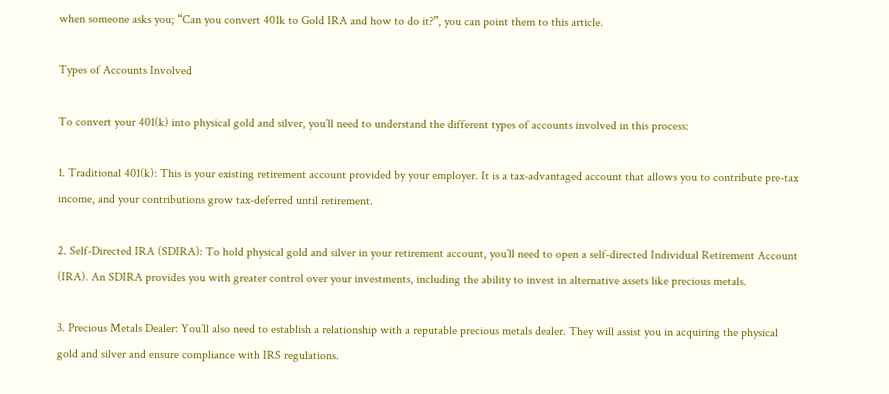when someone asks you; “Can you convert 401k to Gold IRA and how to do it?”, you can point them to this article.

Types of Accounts Involved

To convert your 401(k) into physical gold and silver, you’ll need to understand the different types of accounts involved in this process:

1. Traditional 401(k): This is your existing retirement account provided by your employer. It is a tax-advantaged account that allows you to contribute pre-tax income, and your contributions grow tax-deferred until retirement.

2. Self-Directed IRA (SDIRA): To hold physical gold and silver in your retirement account, you’ll need to open a self-directed Individual Retirement Account (IRA). An SDIRA provides you with greater control over your investments, including the ability to invest in alternative assets like precious metals.

3. Precious Metals Dealer: You’ll also need to establish a relationship with a reputable precious metals dealer. They will assist you in acquiring the physical gold and silver and ensure compliance with IRS regulations.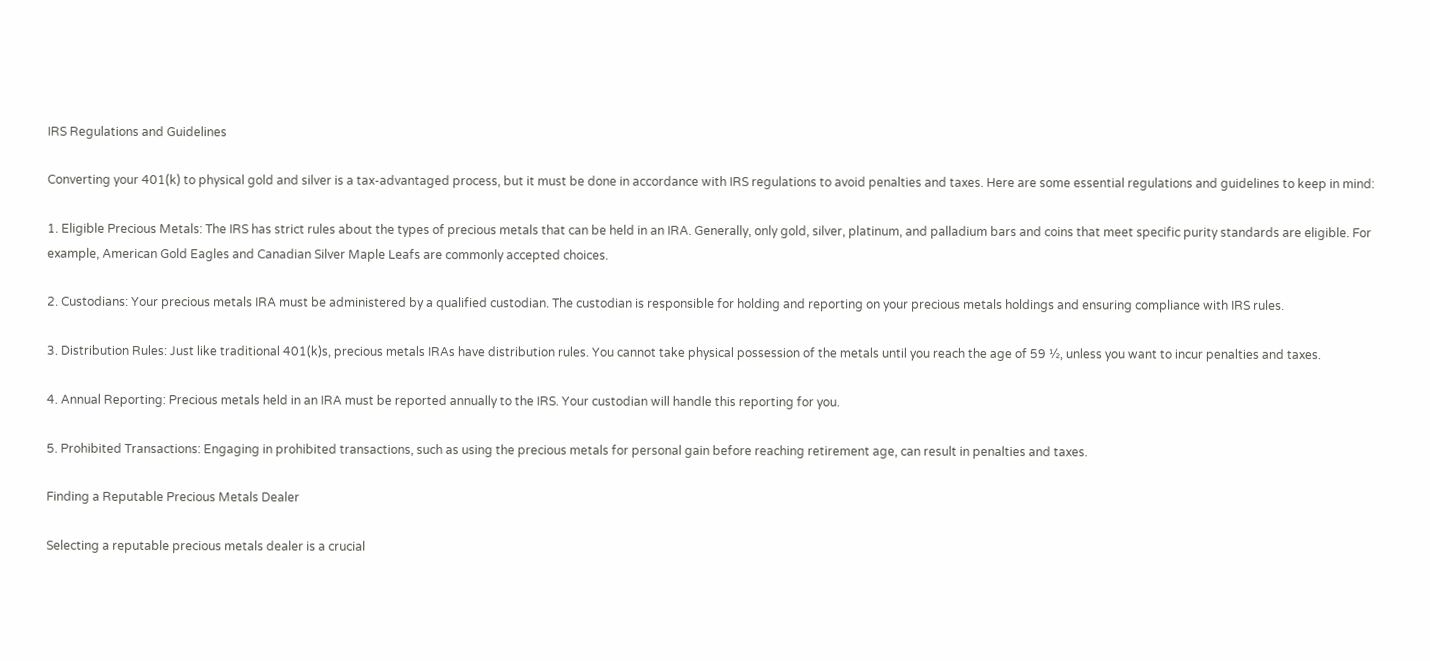IRS Regulations and Guidelines

Converting your 401(k) to physical gold and silver is a tax-advantaged process, but it must be done in accordance with IRS regulations to avoid penalties and taxes. Here are some essential regulations and guidelines to keep in mind:

1. Eligible Precious Metals: The IRS has strict rules about the types of precious metals that can be held in an IRA. Generally, only gold, silver, platinum, and palladium bars and coins that meet specific purity standards are eligible. For example, American Gold Eagles and Canadian Silver Maple Leafs are commonly accepted choices.

2. Custodians: Your precious metals IRA must be administered by a qualified custodian. The custodian is responsible for holding and reporting on your precious metals holdings and ensuring compliance with IRS rules.

3. Distribution Rules: Just like traditional 401(k)s, precious metals IRAs have distribution rules. You cannot take physical possession of the metals until you reach the age of 59 ½, unless you want to incur penalties and taxes.

4. Annual Reporting: Precious metals held in an IRA must be reported annually to the IRS. Your custodian will handle this reporting for you.

5. Prohibited Transactions: Engaging in prohibited transactions, such as using the precious metals for personal gain before reaching retirement age, can result in penalties and taxes.

Finding a Reputable Precious Metals Dealer

Selecting a reputable precious metals dealer is a crucial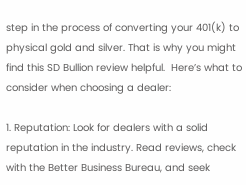step in the process of converting your 401(k) to physical gold and silver. That is why you might find this SD Bullion review helpful.  Here’s what to consider when choosing a dealer:

1. Reputation: Look for dealers with a solid reputation in the industry. Read reviews, check with the Better Business Bureau, and seek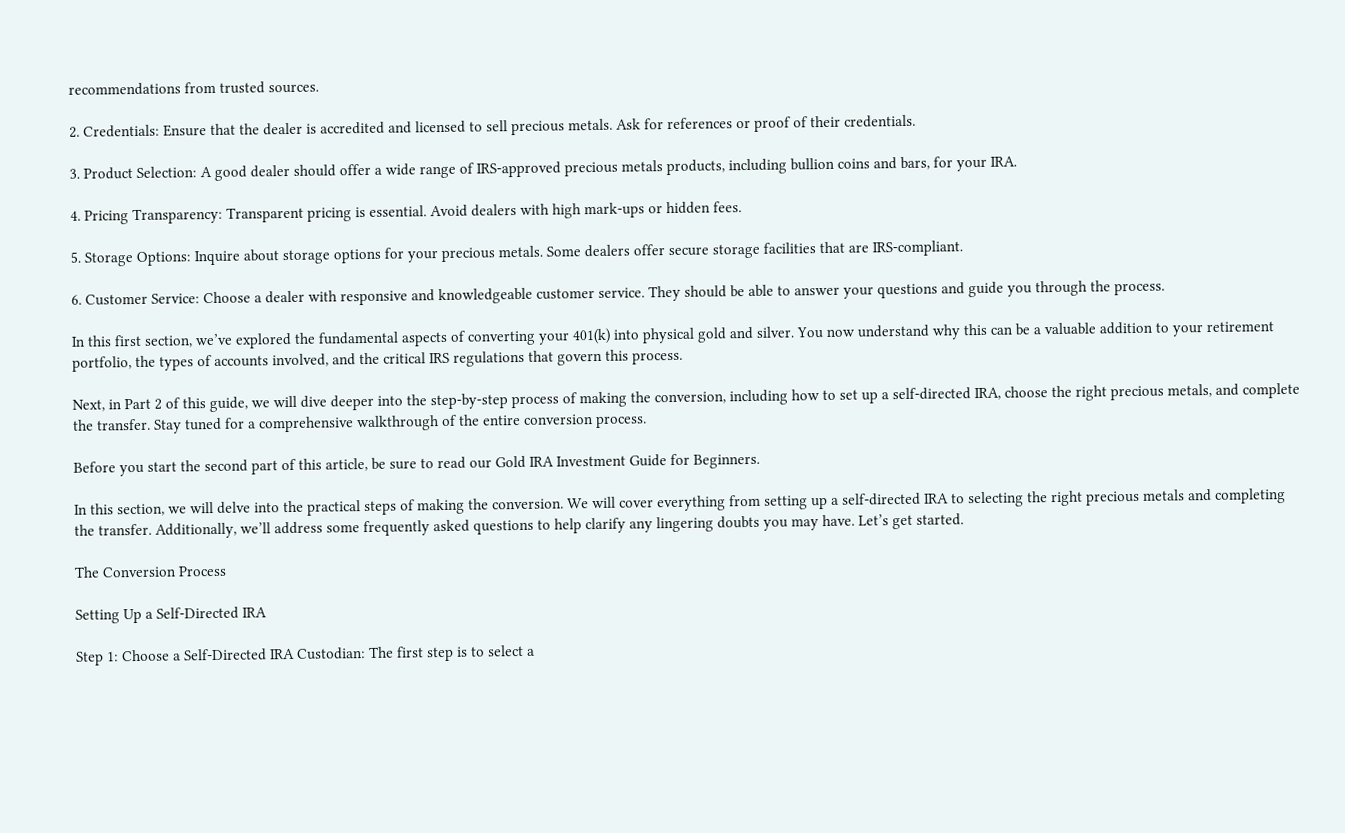recommendations from trusted sources.

2. Credentials: Ensure that the dealer is accredited and licensed to sell precious metals. Ask for references or proof of their credentials.

3. Product Selection: A good dealer should offer a wide range of IRS-approved precious metals products, including bullion coins and bars, for your IRA.

4. Pricing Transparency: Transparent pricing is essential. Avoid dealers with high mark-ups or hidden fees.

5. Storage Options: Inquire about storage options for your precious metals. Some dealers offer secure storage facilities that are IRS-compliant.

6. Customer Service: Choose a dealer with responsive and knowledgeable customer service. They should be able to answer your questions and guide you through the process.

In this first section, we’ve explored the fundamental aspects of converting your 401(k) into physical gold and silver. You now understand why this can be a valuable addition to your retirement portfolio, the types of accounts involved, and the critical IRS regulations that govern this process.

Next, in Part 2 of this guide, we will dive deeper into the step-by-step process of making the conversion, including how to set up a self-directed IRA, choose the right precious metals, and complete the transfer. Stay tuned for a comprehensive walkthrough of the entire conversion process.

Before you start the second part of this article, be sure to read our Gold IRA Investment Guide for Beginners.

In this section, we will delve into the practical steps of making the conversion. We will cover everything from setting up a self-directed IRA to selecting the right precious metals and completing the transfer. Additionally, we’ll address some frequently asked questions to help clarify any lingering doubts you may have. Let’s get started.

The Conversion Process

Setting Up a Self-Directed IRA

Step 1: Choose a Self-Directed IRA Custodian: The first step is to select a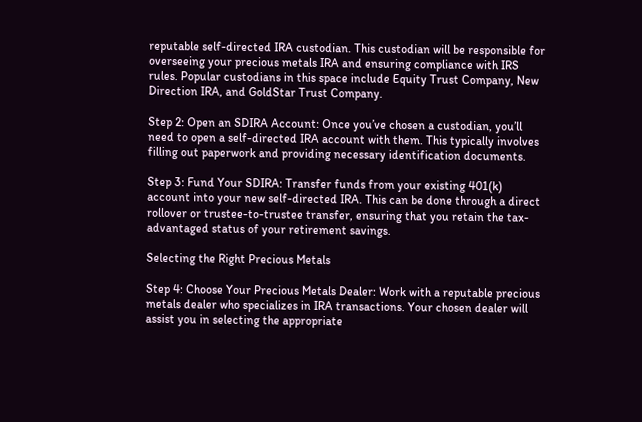reputable self-directed IRA custodian. This custodian will be responsible for overseeing your precious metals IRA and ensuring compliance with IRS rules. Popular custodians in this space include Equity Trust Company, New Direction IRA, and GoldStar Trust Company.

Step 2: Open an SDIRA Account: Once you’ve chosen a custodian, you’ll need to open a self-directed IRA account with them. This typically involves filling out paperwork and providing necessary identification documents.

Step 3: Fund Your SDIRA: Transfer funds from your existing 401(k) account into your new self-directed IRA. This can be done through a direct rollover or trustee-to-trustee transfer, ensuring that you retain the tax-advantaged status of your retirement savings.

Selecting the Right Precious Metals

Step 4: Choose Your Precious Metals Dealer: Work with a reputable precious metals dealer who specializes in IRA transactions. Your chosen dealer will assist you in selecting the appropriate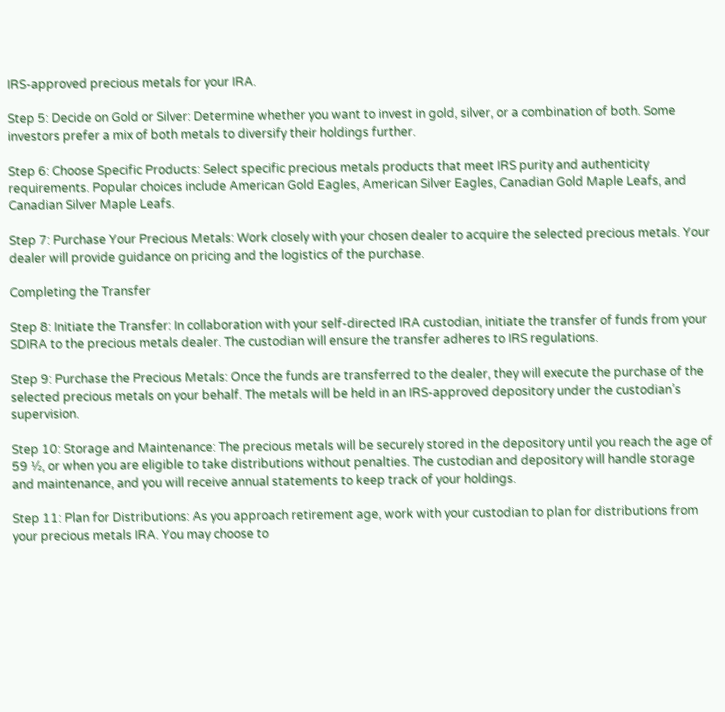IRS-approved precious metals for your IRA.

Step 5: Decide on Gold or Silver: Determine whether you want to invest in gold, silver, or a combination of both. Some investors prefer a mix of both metals to diversify their holdings further.

Step 6: Choose Specific Products: Select specific precious metals products that meet IRS purity and authenticity requirements. Popular choices include American Gold Eagles, American Silver Eagles, Canadian Gold Maple Leafs, and Canadian Silver Maple Leafs.

Step 7: Purchase Your Precious Metals: Work closely with your chosen dealer to acquire the selected precious metals. Your dealer will provide guidance on pricing and the logistics of the purchase.

Completing the Transfer

Step 8: Initiate the Transfer: In collaboration with your self-directed IRA custodian, initiate the transfer of funds from your SDIRA to the precious metals dealer. The custodian will ensure the transfer adheres to IRS regulations.

Step 9: Purchase the Precious Metals: Once the funds are transferred to the dealer, they will execute the purchase of the selected precious metals on your behalf. The metals will be held in an IRS-approved depository under the custodian’s supervision.

Step 10: Storage and Maintenance: The precious metals will be securely stored in the depository until you reach the age of 59 ½, or when you are eligible to take distributions without penalties. The custodian and depository will handle storage and maintenance, and you will receive annual statements to keep track of your holdings.

Step 11: Plan for Distributions: As you approach retirement age, work with your custodian to plan for distributions from your precious metals IRA. You may choose to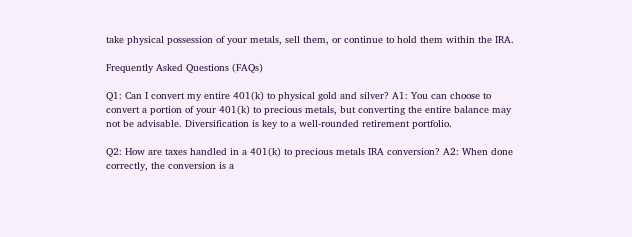take physical possession of your metals, sell them, or continue to hold them within the IRA.

Frequently Asked Questions (FAQs)

Q1: Can I convert my entire 401(k) to physical gold and silver? A1: You can choose to convert a portion of your 401(k) to precious metals, but converting the entire balance may not be advisable. Diversification is key to a well-rounded retirement portfolio.

Q2: How are taxes handled in a 401(k) to precious metals IRA conversion? A2: When done correctly, the conversion is a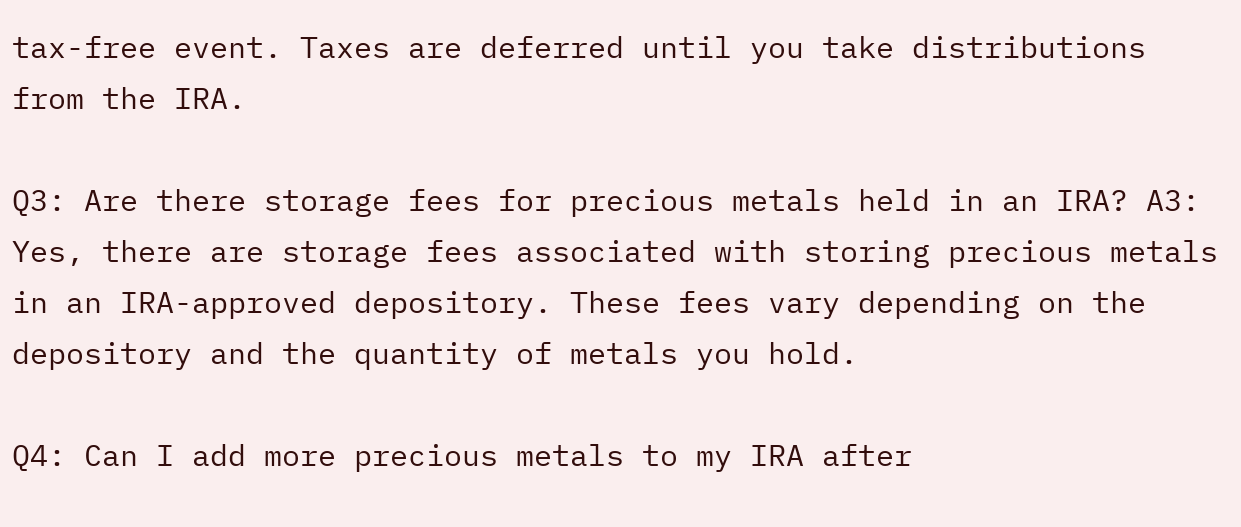tax-free event. Taxes are deferred until you take distributions from the IRA.

Q3: Are there storage fees for precious metals held in an IRA? A3: Yes, there are storage fees associated with storing precious metals in an IRA-approved depository. These fees vary depending on the depository and the quantity of metals you hold.

Q4: Can I add more precious metals to my IRA after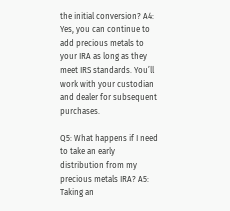the initial conversion? A4: Yes, you can continue to add precious metals to your IRA as long as they meet IRS standards. You’ll work with your custodian and dealer for subsequent purchases.

Q5: What happens if I need to take an early distribution from my precious metals IRA? A5: Taking an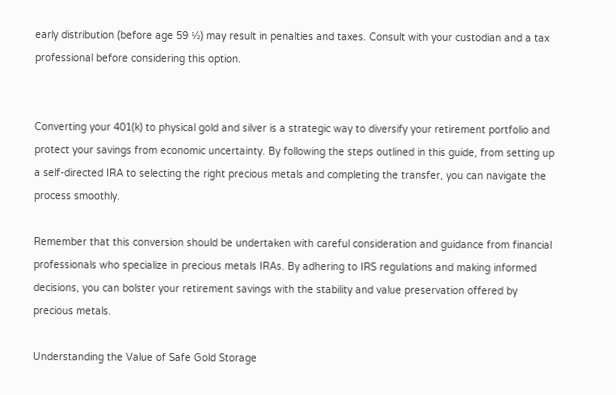early distribution (before age 59 ½) may result in penalties and taxes. Consult with your custodian and a tax professional before considering this option.


Converting your 401(k) to physical gold and silver is a strategic way to diversify your retirement portfolio and protect your savings from economic uncertainty. By following the steps outlined in this guide, from setting up a self-directed IRA to selecting the right precious metals and completing the transfer, you can navigate the process smoothly.

Remember that this conversion should be undertaken with careful consideration and guidance from financial professionals who specialize in precious metals IRAs. By adhering to IRS regulations and making informed decisions, you can bolster your retirement savings with the stability and value preservation offered by precious metals.

Understanding the Value of Safe Gold Storage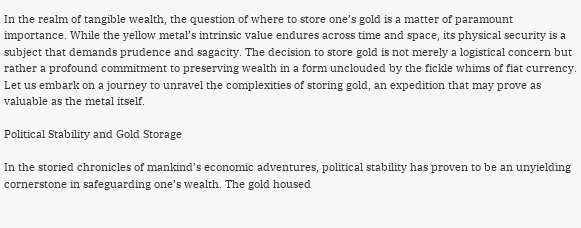In the realm of tangible wealth, the question of where to store one’s gold is a matter of paramount importance. While the yellow metal’s intrinsic value endures across time and space, its physical security is a subject that demands prudence and sagacity. The decision to store gold is not merely a logistical concern but rather a profound commitment to preserving wealth in a form unclouded by the fickle whims of fiat currency. Let us embark on a journey to unravel the complexities of storing gold, an expedition that may prove as valuable as the metal itself.

Political Stability and Gold Storage

In the storied chronicles of mankind’s economic adventures, political stability has proven to be an unyielding cornerstone in safeguarding one’s wealth. The gold housed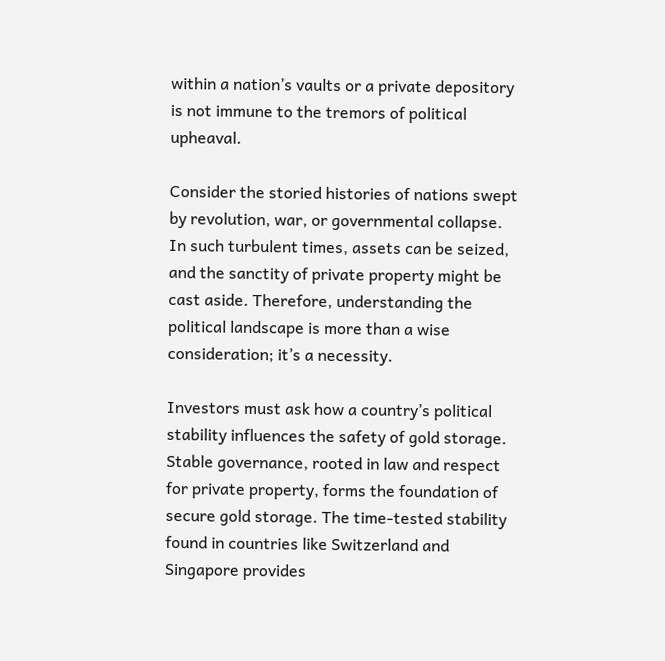within a nation’s vaults or a private depository is not immune to the tremors of political upheaval.

Consider the storied histories of nations swept by revolution, war, or governmental collapse. In such turbulent times, assets can be seized, and the sanctity of private property might be cast aside. Therefore, understanding the political landscape is more than a wise consideration; it’s a necessity.

Investors must ask how a country’s political stability influences the safety of gold storage. Stable governance, rooted in law and respect for private property, forms the foundation of secure gold storage. The time-tested stability found in countries like Switzerland and Singapore provides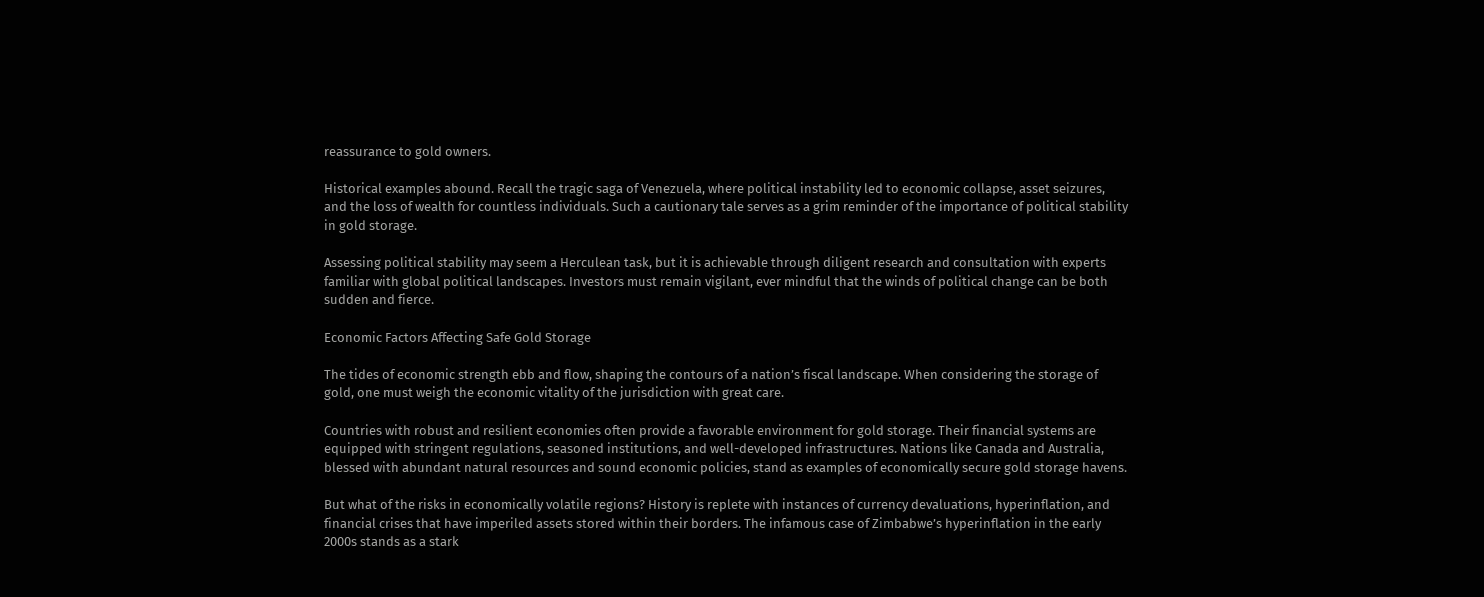reassurance to gold owners.

Historical examples abound. Recall the tragic saga of Venezuela, where political instability led to economic collapse, asset seizures, and the loss of wealth for countless individuals. Such a cautionary tale serves as a grim reminder of the importance of political stability in gold storage.

Assessing political stability may seem a Herculean task, but it is achievable through diligent research and consultation with experts familiar with global political landscapes. Investors must remain vigilant, ever mindful that the winds of political change can be both sudden and fierce.

Economic Factors Affecting Safe Gold Storage

The tides of economic strength ebb and flow, shaping the contours of a nation’s fiscal landscape. When considering the storage of gold, one must weigh the economic vitality of the jurisdiction with great care.

Countries with robust and resilient economies often provide a favorable environment for gold storage. Their financial systems are equipped with stringent regulations, seasoned institutions, and well-developed infrastructures. Nations like Canada and Australia, blessed with abundant natural resources and sound economic policies, stand as examples of economically secure gold storage havens.

But what of the risks in economically volatile regions? History is replete with instances of currency devaluations, hyperinflation, and financial crises that have imperiled assets stored within their borders. The infamous case of Zimbabwe’s hyperinflation in the early 2000s stands as a stark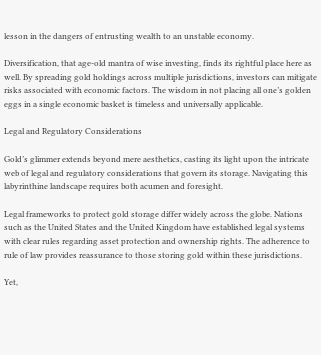lesson in the dangers of entrusting wealth to an unstable economy.

Diversification, that age-old mantra of wise investing, finds its rightful place here as well. By spreading gold holdings across multiple jurisdictions, investors can mitigate risks associated with economic factors. The wisdom in not placing all one’s golden eggs in a single economic basket is timeless and universally applicable.

Legal and Regulatory Considerations

Gold’s glimmer extends beyond mere aesthetics, casting its light upon the intricate web of legal and regulatory considerations that govern its storage. Navigating this labyrinthine landscape requires both acumen and foresight.

Legal frameworks to protect gold storage differ widely across the globe. Nations such as the United States and the United Kingdom have established legal systems with clear rules regarding asset protection and ownership rights. The adherence to rule of law provides reassurance to those storing gold within these jurisdictions.

Yet,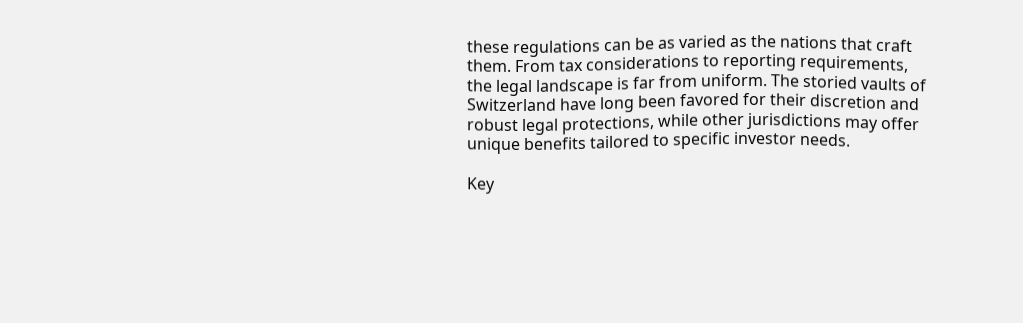these regulations can be as varied as the nations that craft them. From tax considerations to reporting requirements, the legal landscape is far from uniform. The storied vaults of Switzerland have long been favored for their discretion and robust legal protections, while other jurisdictions may offer unique benefits tailored to specific investor needs.

Key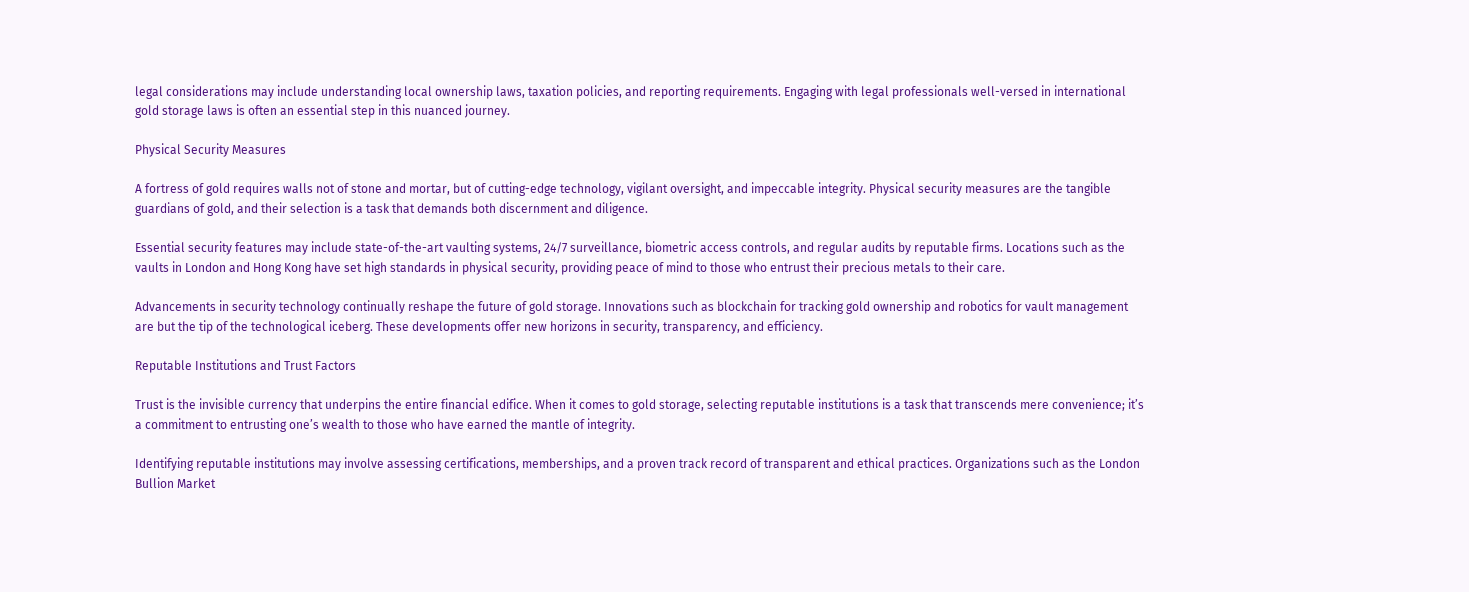legal considerations may include understanding local ownership laws, taxation policies, and reporting requirements. Engaging with legal professionals well-versed in international gold storage laws is often an essential step in this nuanced journey.

Physical Security Measures

A fortress of gold requires walls not of stone and mortar, but of cutting-edge technology, vigilant oversight, and impeccable integrity. Physical security measures are the tangible guardians of gold, and their selection is a task that demands both discernment and diligence.

Essential security features may include state-of-the-art vaulting systems, 24/7 surveillance, biometric access controls, and regular audits by reputable firms. Locations such as the vaults in London and Hong Kong have set high standards in physical security, providing peace of mind to those who entrust their precious metals to their care.

Advancements in security technology continually reshape the future of gold storage. Innovations such as blockchain for tracking gold ownership and robotics for vault management are but the tip of the technological iceberg. These developments offer new horizons in security, transparency, and efficiency.

Reputable Institutions and Trust Factors

Trust is the invisible currency that underpins the entire financial edifice. When it comes to gold storage, selecting reputable institutions is a task that transcends mere convenience; it’s a commitment to entrusting one’s wealth to those who have earned the mantle of integrity.

Identifying reputable institutions may involve assessing certifications, memberships, and a proven track record of transparent and ethical practices. Organizations such as the London Bullion Market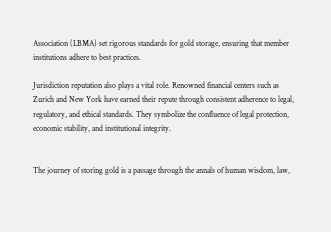Association (LBMA) set rigorous standards for gold storage, ensuring that member institutions adhere to best practices.

Jurisdiction reputation also plays a vital role. Renowned financial centers such as Zurich and New York have earned their repute through consistent adherence to legal, regulatory, and ethical standards. They symbolize the confluence of legal protection, economic stability, and institutional integrity.


The journey of storing gold is a passage through the annals of human wisdom, law,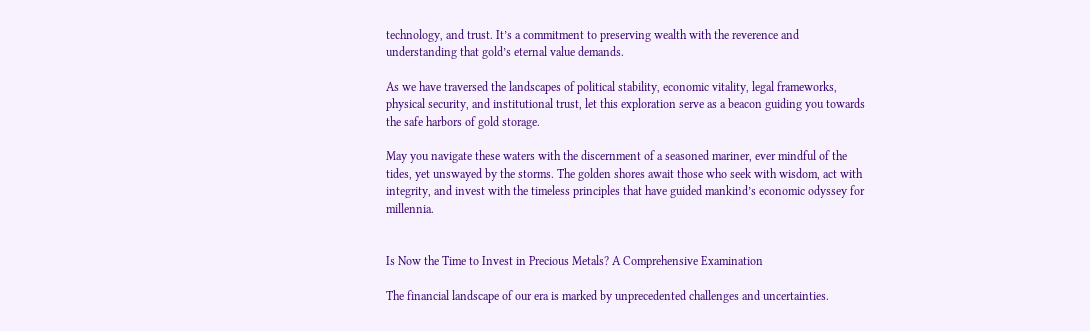technology, and trust. It’s a commitment to preserving wealth with the reverence and understanding that gold’s eternal value demands.

As we have traversed the landscapes of political stability, economic vitality, legal frameworks, physical security, and institutional trust, let this exploration serve as a beacon guiding you towards the safe harbors of gold storage.

May you navigate these waters with the discernment of a seasoned mariner, ever mindful of the tides, yet unswayed by the storms. The golden shores await those who seek with wisdom, act with integrity, and invest with the timeless principles that have guided mankind’s economic odyssey for millennia.


Is Now the Time to Invest in Precious Metals? A Comprehensive Examination

The financial landscape of our era is marked by unprecedented challenges and uncertainties.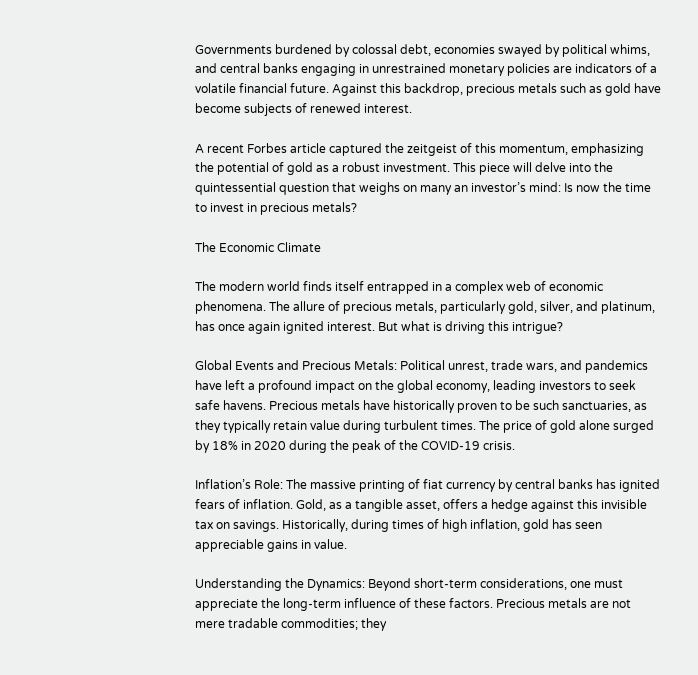Governments burdened by colossal debt, economies swayed by political whims, and central banks engaging in unrestrained monetary policies are indicators of a volatile financial future. Against this backdrop, precious metals such as gold have become subjects of renewed interest.

A recent Forbes article captured the zeitgeist of this momentum, emphasizing the potential of gold as a robust investment. This piece will delve into the quintessential question that weighs on many an investor’s mind: Is now the time to invest in precious metals?

The Economic Climate

The modern world finds itself entrapped in a complex web of economic phenomena. The allure of precious metals, particularly gold, silver, and platinum, has once again ignited interest. But what is driving this intrigue?

Global Events and Precious Metals: Political unrest, trade wars, and pandemics have left a profound impact on the global economy, leading investors to seek safe havens. Precious metals have historically proven to be such sanctuaries, as they typically retain value during turbulent times. The price of gold alone surged by 18% in 2020 during the peak of the COVID-19 crisis.

Inflation’s Role: The massive printing of fiat currency by central banks has ignited fears of inflation. Gold, as a tangible asset, offers a hedge against this invisible tax on savings. Historically, during times of high inflation, gold has seen appreciable gains in value.

Understanding the Dynamics: Beyond short-term considerations, one must appreciate the long-term influence of these factors. Precious metals are not mere tradable commodities; they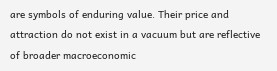are symbols of enduring value. Their price and attraction do not exist in a vacuum but are reflective of broader macroeconomic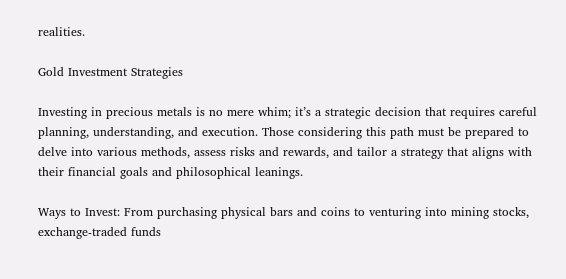realities.

Gold Investment Strategies

Investing in precious metals is no mere whim; it’s a strategic decision that requires careful planning, understanding, and execution. Those considering this path must be prepared to delve into various methods, assess risks and rewards, and tailor a strategy that aligns with their financial goals and philosophical leanings.

Ways to Invest: From purchasing physical bars and coins to venturing into mining stocks, exchange-traded funds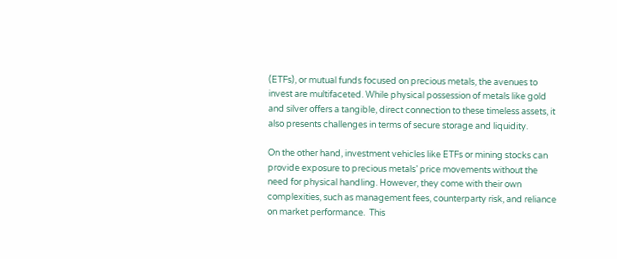(ETFs), or mutual funds focused on precious metals, the avenues to invest are multifaceted. While physical possession of metals like gold and silver offers a tangible, direct connection to these timeless assets, it also presents challenges in terms of secure storage and liquidity.

On the other hand, investment vehicles like ETFs or mining stocks can provide exposure to precious metals’ price movements without the need for physical handling. However, they come with their own complexities, such as management fees, counterparty risk, and reliance on market performance.  This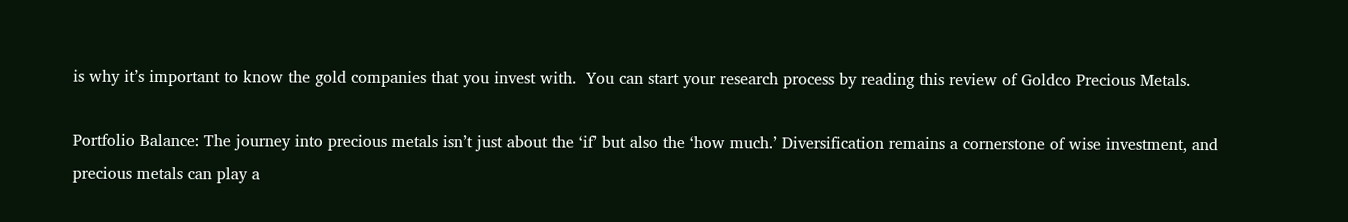is why it’s important to know the gold companies that you invest with.  You can start your research process by reading this review of Goldco Precious Metals.

Portfolio Balance: The journey into precious metals isn’t just about the ‘if’ but also the ‘how much.’ Diversification remains a cornerstone of wise investment, and precious metals can play a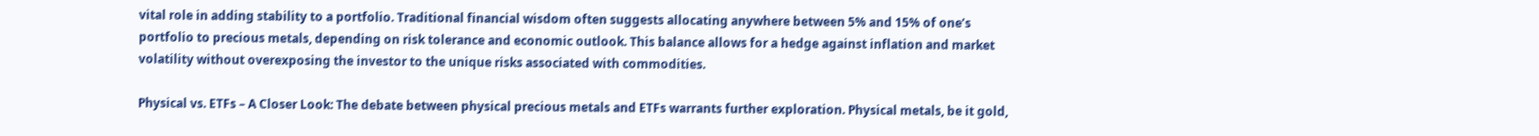vital role in adding stability to a portfolio. Traditional financial wisdom often suggests allocating anywhere between 5% and 15% of one’s portfolio to precious metals, depending on risk tolerance and economic outlook. This balance allows for a hedge against inflation and market volatility without overexposing the investor to the unique risks associated with commodities.

Physical vs. ETFs – A Closer Look: The debate between physical precious metals and ETFs warrants further exploration. Physical metals, be it gold,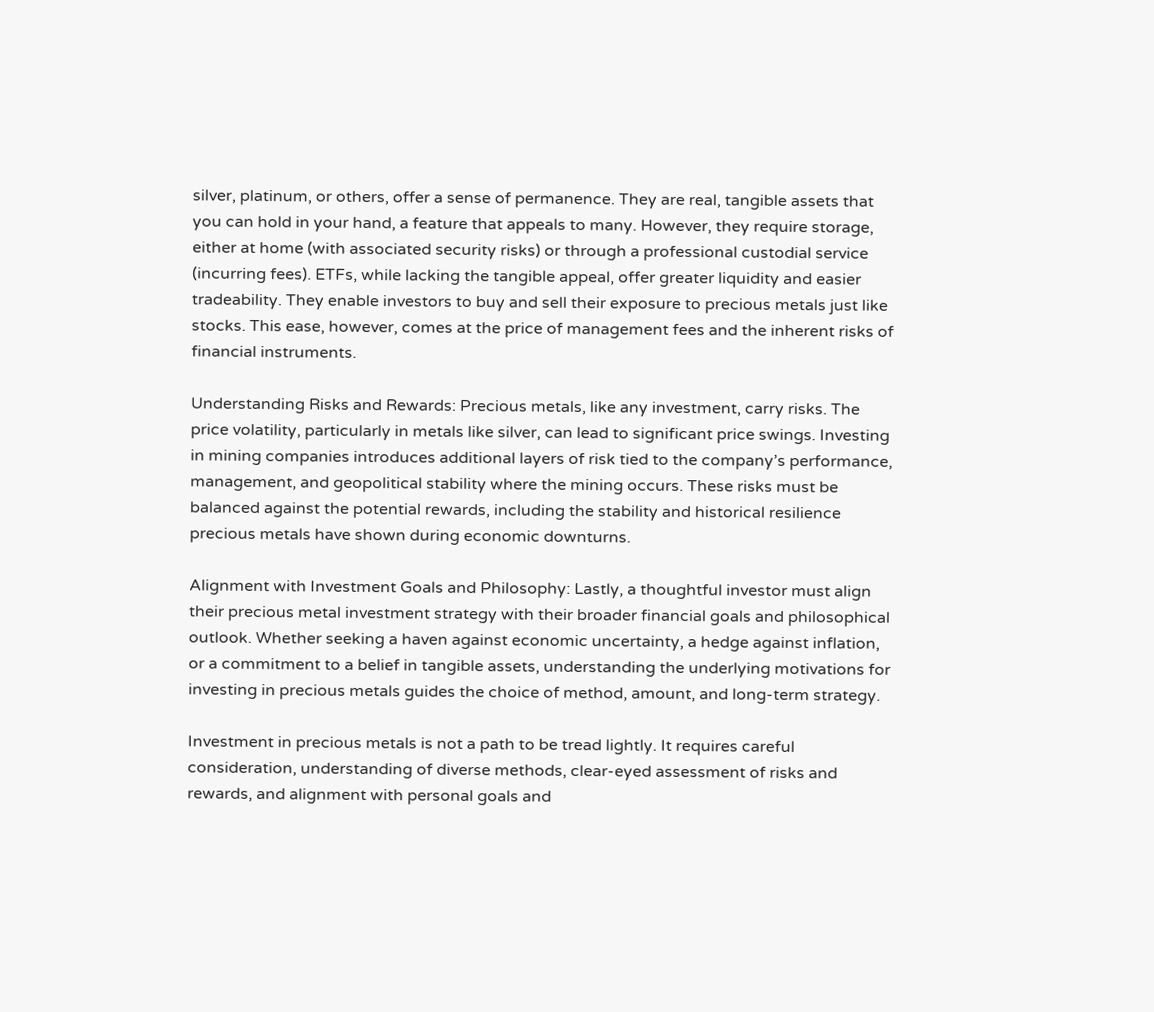silver, platinum, or others, offer a sense of permanence. They are real, tangible assets that you can hold in your hand, a feature that appeals to many. However, they require storage, either at home (with associated security risks) or through a professional custodial service (incurring fees). ETFs, while lacking the tangible appeal, offer greater liquidity and easier tradeability. They enable investors to buy and sell their exposure to precious metals just like stocks. This ease, however, comes at the price of management fees and the inherent risks of financial instruments.

Understanding Risks and Rewards: Precious metals, like any investment, carry risks. The price volatility, particularly in metals like silver, can lead to significant price swings. Investing in mining companies introduces additional layers of risk tied to the company’s performance, management, and geopolitical stability where the mining occurs. These risks must be balanced against the potential rewards, including the stability and historical resilience precious metals have shown during economic downturns.

Alignment with Investment Goals and Philosophy: Lastly, a thoughtful investor must align their precious metal investment strategy with their broader financial goals and philosophical outlook. Whether seeking a haven against economic uncertainty, a hedge against inflation, or a commitment to a belief in tangible assets, understanding the underlying motivations for investing in precious metals guides the choice of method, amount, and long-term strategy.

Investment in precious metals is not a path to be tread lightly. It requires careful consideration, understanding of diverse methods, clear-eyed assessment of risks and rewards, and alignment with personal goals and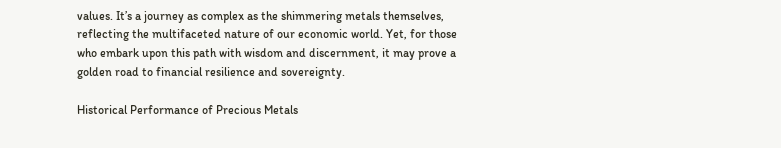values. It’s a journey as complex as the shimmering metals themselves, reflecting the multifaceted nature of our economic world. Yet, for those who embark upon this path with wisdom and discernment, it may prove a golden road to financial resilience and sovereignty.

Historical Performance of Precious Metals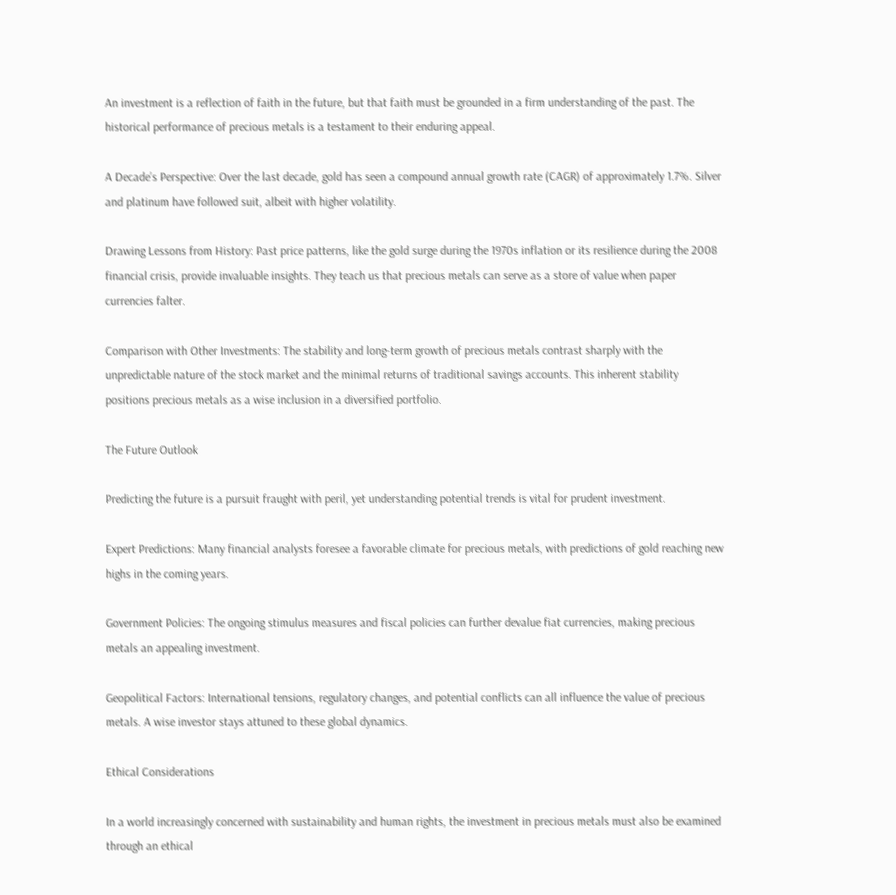An investment is a reflection of faith in the future, but that faith must be grounded in a firm understanding of the past. The historical performance of precious metals is a testament to their enduring appeal.

A Decade’s Perspective: Over the last decade, gold has seen a compound annual growth rate (CAGR) of approximately 1.7%. Silver and platinum have followed suit, albeit with higher volatility.

Drawing Lessons from History: Past price patterns, like the gold surge during the 1970s inflation or its resilience during the 2008 financial crisis, provide invaluable insights. They teach us that precious metals can serve as a store of value when paper currencies falter.

Comparison with Other Investments: The stability and long-term growth of precious metals contrast sharply with the unpredictable nature of the stock market and the minimal returns of traditional savings accounts. This inherent stability positions precious metals as a wise inclusion in a diversified portfolio.

The Future Outlook

Predicting the future is a pursuit fraught with peril, yet understanding potential trends is vital for prudent investment.

Expert Predictions: Many financial analysts foresee a favorable climate for precious metals, with predictions of gold reaching new highs in the coming years.

Government Policies: The ongoing stimulus measures and fiscal policies can further devalue fiat currencies, making precious metals an appealing investment.

Geopolitical Factors: International tensions, regulatory changes, and potential conflicts can all influence the value of precious metals. A wise investor stays attuned to these global dynamics.

Ethical Considerations

In a world increasingly concerned with sustainability and human rights, the investment in precious metals must also be examined through an ethical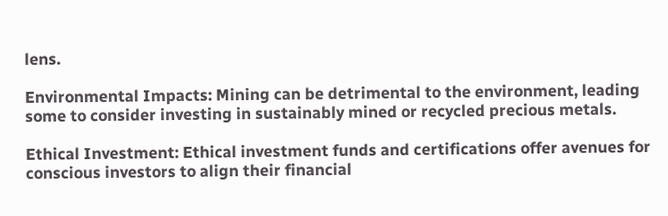lens.

Environmental Impacts: Mining can be detrimental to the environment, leading some to consider investing in sustainably mined or recycled precious metals.

Ethical Investment: Ethical investment funds and certifications offer avenues for conscious investors to align their financial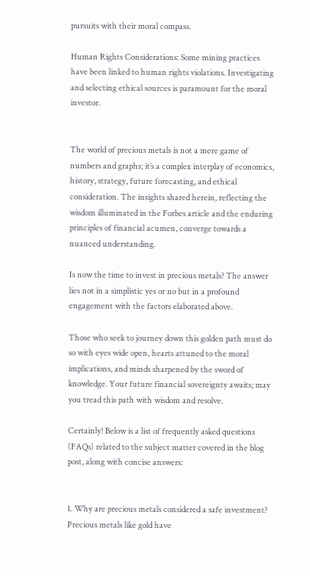pursuits with their moral compass.

Human Rights Considerations: Some mining practices have been linked to human rights violations. Investigating and selecting ethical sources is paramount for the moral investor.


The world of precious metals is not a mere game of numbers and graphs; it’s a complex interplay of economics, history, strategy, future forecasting, and ethical consideration. The insights shared herein, reflecting the wisdom illuminated in the Forbes article and the enduring principles of financial acumen, converge towards a nuanced understanding.

Is now the time to invest in precious metals? The answer lies not in a simplistic yes or no but in a profound engagement with the factors elaborated above.

Those who seek to journey down this golden path must do so with eyes wide open, hearts attuned to the moral implications, and minds sharpened by the sword of knowledge. Your future financial sovereignty awaits; may you tread this path with wisdom and resolve.

Certainly! Below is a list of frequently asked questions (FAQs) related to the subject matter covered in the blog post, along with concise answers:


1. Why are precious metals considered a safe investment?
Precious metals like gold have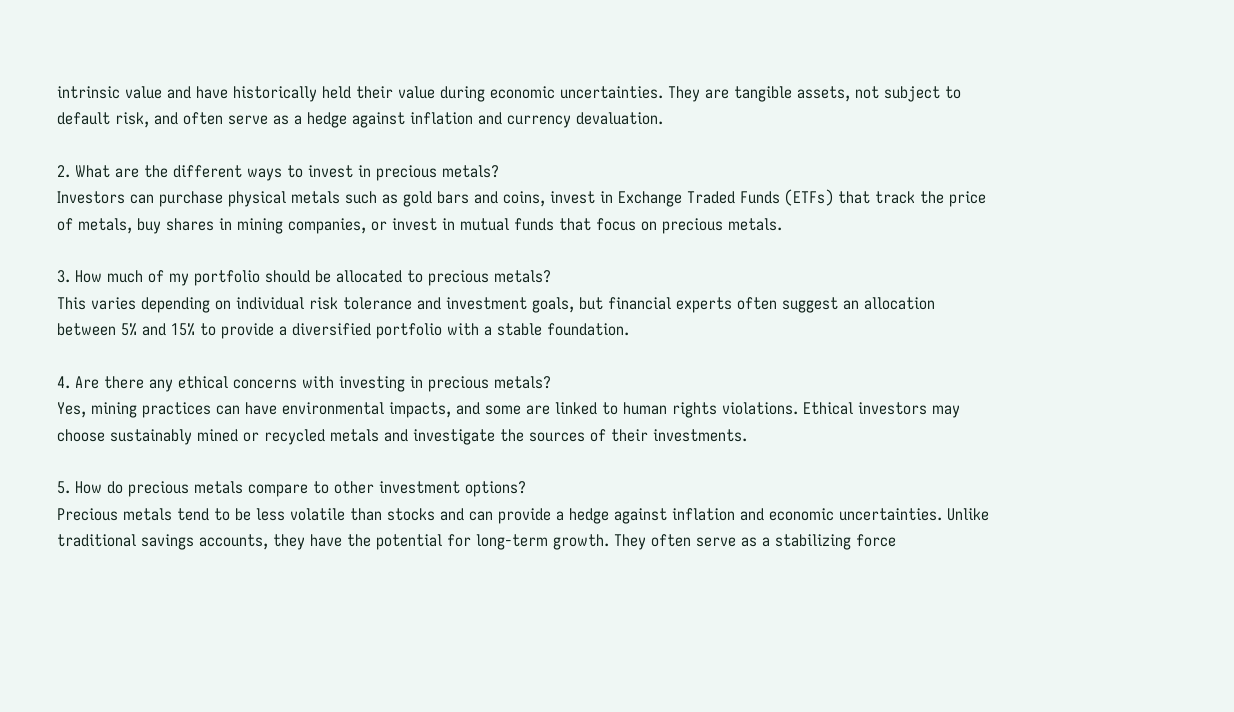intrinsic value and have historically held their value during economic uncertainties. They are tangible assets, not subject to default risk, and often serve as a hedge against inflation and currency devaluation.

2. What are the different ways to invest in precious metals?
Investors can purchase physical metals such as gold bars and coins, invest in Exchange Traded Funds (ETFs) that track the price of metals, buy shares in mining companies, or invest in mutual funds that focus on precious metals.

3. How much of my portfolio should be allocated to precious metals?
This varies depending on individual risk tolerance and investment goals, but financial experts often suggest an allocation between 5% and 15% to provide a diversified portfolio with a stable foundation.

4. Are there any ethical concerns with investing in precious metals?
Yes, mining practices can have environmental impacts, and some are linked to human rights violations. Ethical investors may choose sustainably mined or recycled metals and investigate the sources of their investments.

5. How do precious metals compare to other investment options?
Precious metals tend to be less volatile than stocks and can provide a hedge against inflation and economic uncertainties. Unlike traditional savings accounts, they have the potential for long-term growth. They often serve as a stabilizing force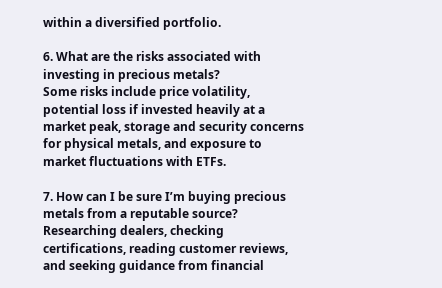within a diversified portfolio.

6. What are the risks associated with investing in precious metals?
Some risks include price volatility, potential loss if invested heavily at a market peak, storage and security concerns for physical metals, and exposure to market fluctuations with ETFs.

7. How can I be sure I’m buying precious metals from a reputable source?
Researching dealers, checking certifications, reading customer reviews, and seeking guidance from financial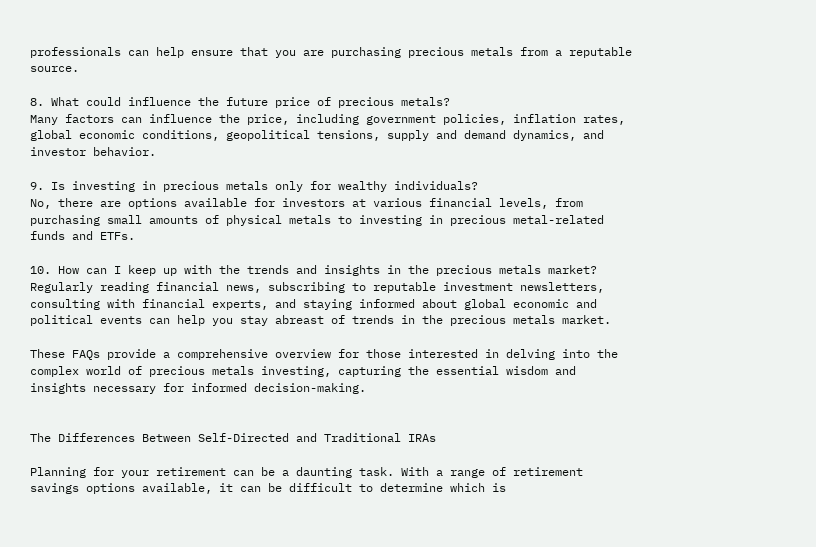professionals can help ensure that you are purchasing precious metals from a reputable source.

8. What could influence the future price of precious metals?
Many factors can influence the price, including government policies, inflation rates, global economic conditions, geopolitical tensions, supply and demand dynamics, and investor behavior.

9. Is investing in precious metals only for wealthy individuals?
No, there are options available for investors at various financial levels, from purchasing small amounts of physical metals to investing in precious metal-related funds and ETFs.

10. How can I keep up with the trends and insights in the precious metals market?
Regularly reading financial news, subscribing to reputable investment newsletters, consulting with financial experts, and staying informed about global economic and political events can help you stay abreast of trends in the precious metals market.

These FAQs provide a comprehensive overview for those interested in delving into the complex world of precious metals investing, capturing the essential wisdom and insights necessary for informed decision-making.


The Differences Between Self-Directed and Traditional IRAs

Planning for your retirement can be a daunting task. With a range of retirement savings options available, it can be difficult to determine which is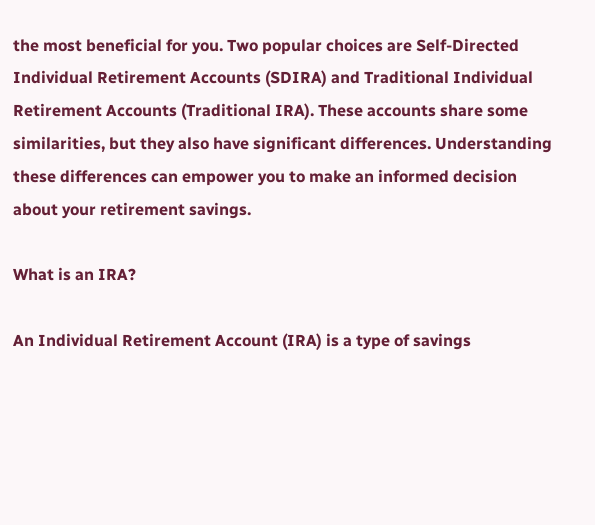the most beneficial for you. Two popular choices are Self-Directed Individual Retirement Accounts (SDIRA) and Traditional Individual Retirement Accounts (Traditional IRA). These accounts share some similarities, but they also have significant differences. Understanding these differences can empower you to make an informed decision about your retirement savings.

What is an IRA?

An Individual Retirement Account (IRA) is a type of savings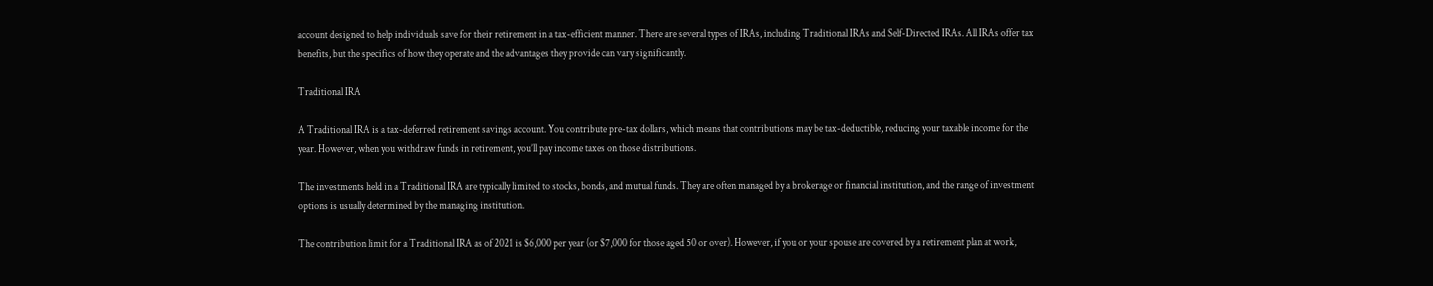account designed to help individuals save for their retirement in a tax-efficient manner. There are several types of IRAs, including Traditional IRAs and Self-Directed IRAs. All IRAs offer tax benefits, but the specifics of how they operate and the advantages they provide can vary significantly.

Traditional IRA

A Traditional IRA is a tax-deferred retirement savings account. You contribute pre-tax dollars, which means that contributions may be tax-deductible, reducing your taxable income for the year. However, when you withdraw funds in retirement, you’ll pay income taxes on those distributions.

The investments held in a Traditional IRA are typically limited to stocks, bonds, and mutual funds. They are often managed by a brokerage or financial institution, and the range of investment options is usually determined by the managing institution.

The contribution limit for a Traditional IRA as of 2021 is $6,000 per year (or $7,000 for those aged 50 or over). However, if you or your spouse are covered by a retirement plan at work,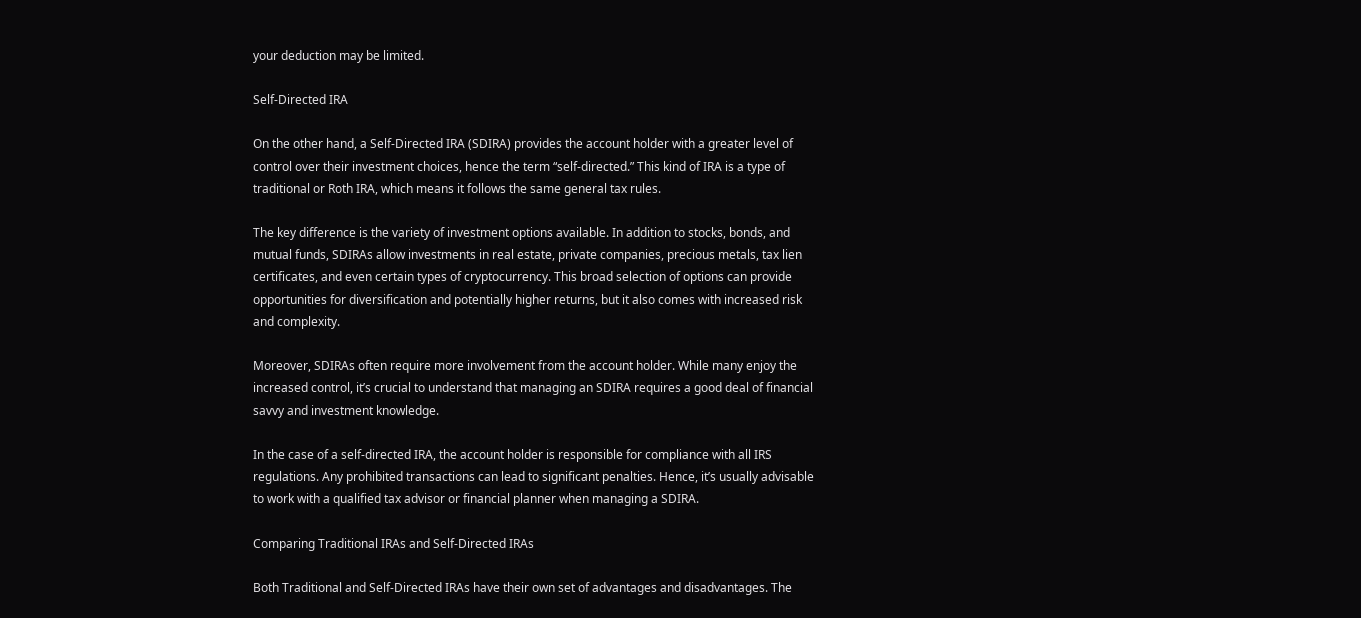your deduction may be limited.

Self-Directed IRA

On the other hand, a Self-Directed IRA (SDIRA) provides the account holder with a greater level of control over their investment choices, hence the term “self-directed.” This kind of IRA is a type of traditional or Roth IRA, which means it follows the same general tax rules.

The key difference is the variety of investment options available. In addition to stocks, bonds, and mutual funds, SDIRAs allow investments in real estate, private companies, precious metals, tax lien certificates, and even certain types of cryptocurrency. This broad selection of options can provide opportunities for diversification and potentially higher returns, but it also comes with increased risk and complexity.

Moreover, SDIRAs often require more involvement from the account holder. While many enjoy the increased control, it’s crucial to understand that managing an SDIRA requires a good deal of financial savvy and investment knowledge.

In the case of a self-directed IRA, the account holder is responsible for compliance with all IRS regulations. Any prohibited transactions can lead to significant penalties. Hence, it’s usually advisable to work with a qualified tax advisor or financial planner when managing a SDIRA.

Comparing Traditional IRAs and Self-Directed IRAs

Both Traditional and Self-Directed IRAs have their own set of advantages and disadvantages. The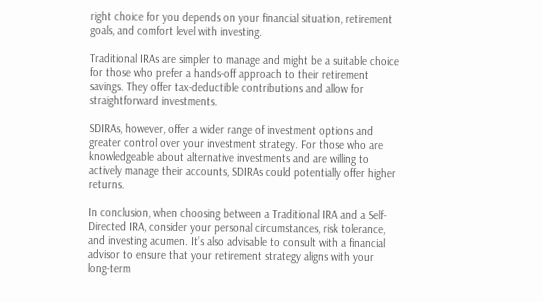right choice for you depends on your financial situation, retirement goals, and comfort level with investing.

Traditional IRAs are simpler to manage and might be a suitable choice for those who prefer a hands-off approach to their retirement savings. They offer tax-deductible contributions and allow for straightforward investments.

SDIRAs, however, offer a wider range of investment options and greater control over your investment strategy. For those who are knowledgeable about alternative investments and are willing to actively manage their accounts, SDIRAs could potentially offer higher returns.

In conclusion, when choosing between a Traditional IRA and a Self-Directed IRA, consider your personal circumstances, risk tolerance, and investing acumen. It’s also advisable to consult with a financial advisor to ensure that your retirement strategy aligns with your long-term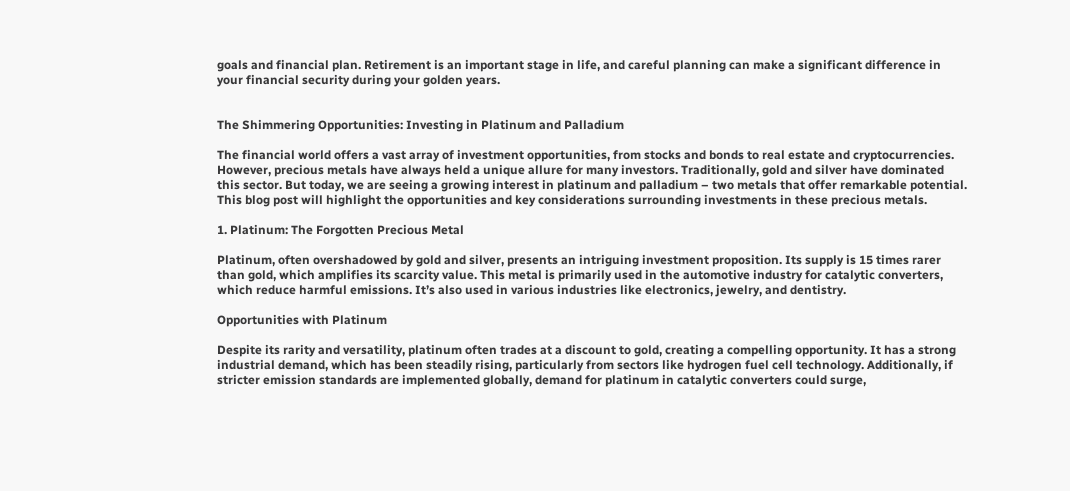goals and financial plan. Retirement is an important stage in life, and careful planning can make a significant difference in your financial security during your golden years.


The Shimmering Opportunities: Investing in Platinum and Palladium

The financial world offers a vast array of investment opportunities, from stocks and bonds to real estate and cryptocurrencies. However, precious metals have always held a unique allure for many investors. Traditionally, gold and silver have dominated this sector. But today, we are seeing a growing interest in platinum and palladium – two metals that offer remarkable potential. This blog post will highlight the opportunities and key considerations surrounding investments in these precious metals.

1. Platinum: The Forgotten Precious Metal

Platinum, often overshadowed by gold and silver, presents an intriguing investment proposition. Its supply is 15 times rarer than gold, which amplifies its scarcity value. This metal is primarily used in the automotive industry for catalytic converters, which reduce harmful emissions. It’s also used in various industries like electronics, jewelry, and dentistry.

Opportunities with Platinum

Despite its rarity and versatility, platinum often trades at a discount to gold, creating a compelling opportunity. It has a strong industrial demand, which has been steadily rising, particularly from sectors like hydrogen fuel cell technology. Additionally, if stricter emission standards are implemented globally, demand for platinum in catalytic converters could surge,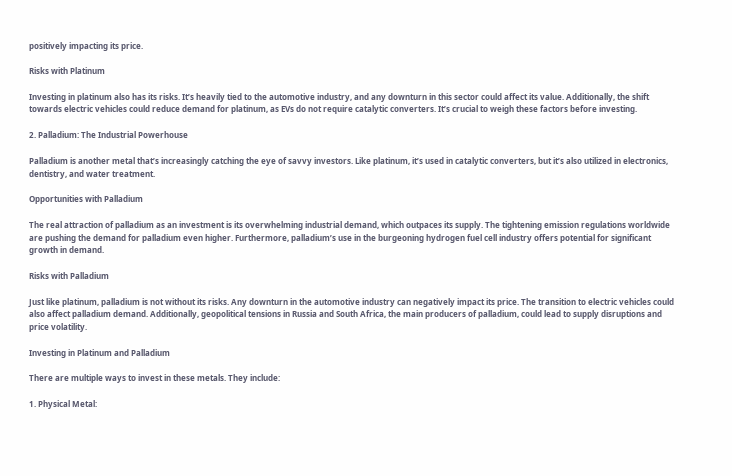positively impacting its price.

Risks with Platinum

Investing in platinum also has its risks. It’s heavily tied to the automotive industry, and any downturn in this sector could affect its value. Additionally, the shift towards electric vehicles could reduce demand for platinum, as EVs do not require catalytic converters. It’s crucial to weigh these factors before investing.

2. Palladium: The Industrial Powerhouse

Palladium is another metal that’s increasingly catching the eye of savvy investors. Like platinum, it’s used in catalytic converters, but it’s also utilized in electronics, dentistry, and water treatment.

Opportunities with Palladium

The real attraction of palladium as an investment is its overwhelming industrial demand, which outpaces its supply. The tightening emission regulations worldwide are pushing the demand for palladium even higher. Furthermore, palladium’s use in the burgeoning hydrogen fuel cell industry offers potential for significant growth in demand.

Risks with Palladium

Just like platinum, palladium is not without its risks. Any downturn in the automotive industry can negatively impact its price. The transition to electric vehicles could also affect palladium demand. Additionally, geopolitical tensions in Russia and South Africa, the main producers of palladium, could lead to supply disruptions and price volatility.

Investing in Platinum and Palladium

There are multiple ways to invest in these metals. They include:

1. Physical Metal: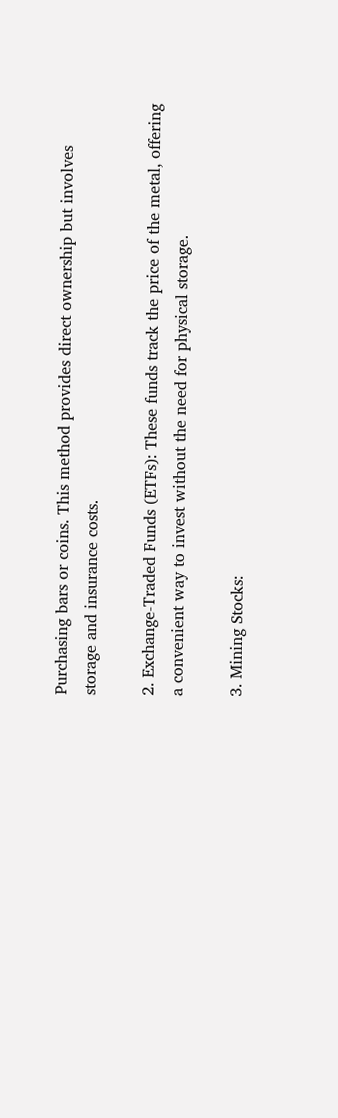Purchasing bars or coins. This method provides direct ownership but involves storage and insurance costs.

2. Exchange-Traded Funds (ETFs): These funds track the price of the metal, offering a convenient way to invest without the need for physical storage.

3. Mining Stocks: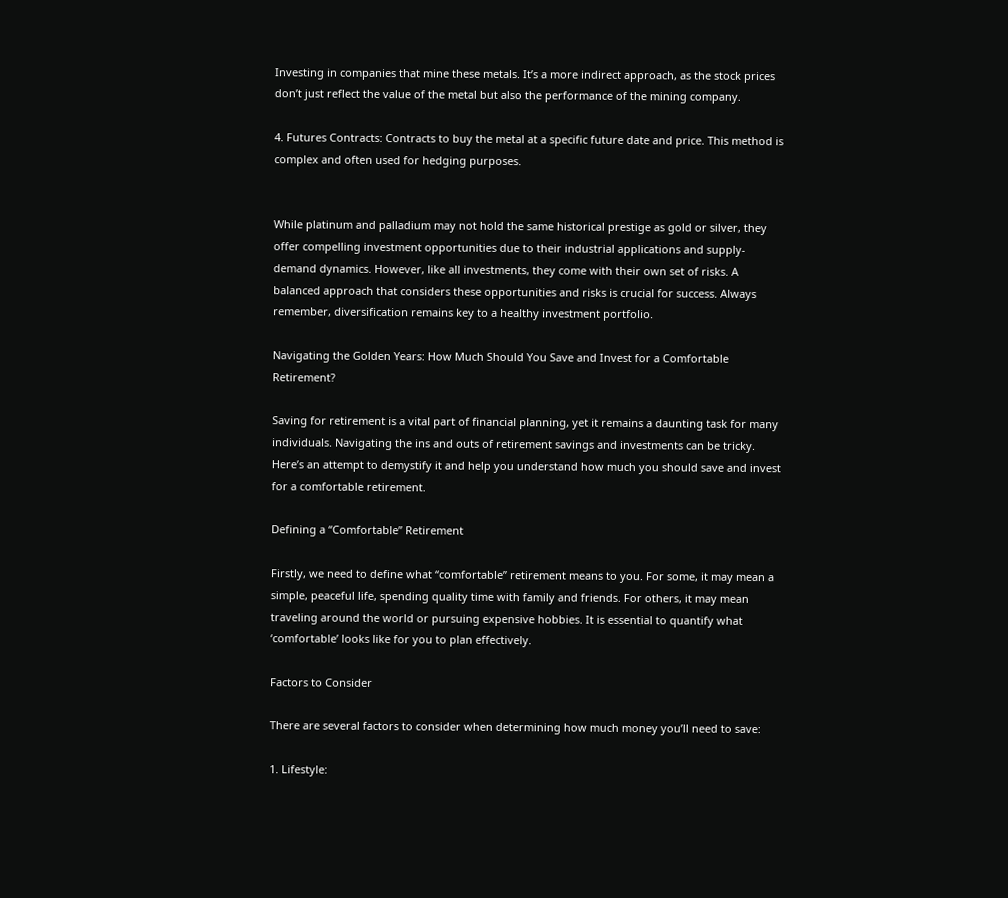Investing in companies that mine these metals. It’s a more indirect approach, as the stock prices don’t just reflect the value of the metal but also the performance of the mining company.

4. Futures Contracts: Contracts to buy the metal at a specific future date and price. This method is complex and often used for hedging purposes.


While platinum and palladium may not hold the same historical prestige as gold or silver, they offer compelling investment opportunities due to their industrial applications and supply-demand dynamics. However, like all investments, they come with their own set of risks. A balanced approach that considers these opportunities and risks is crucial for success. Always remember, diversification remains key to a healthy investment portfolio.

Navigating the Golden Years: How Much Should You Save and Invest for a Comfortable Retirement?

Saving for retirement is a vital part of financial planning, yet it remains a daunting task for many individuals. Navigating the ins and outs of retirement savings and investments can be tricky. Here’s an attempt to demystify it and help you understand how much you should save and invest for a comfortable retirement.

Defining a “Comfortable” Retirement

Firstly, we need to define what “comfortable” retirement means to you. For some, it may mean a simple, peaceful life, spending quality time with family and friends. For others, it may mean traveling around the world or pursuing expensive hobbies. It is essential to quantify what ‘comfortable’ looks like for you to plan effectively.

Factors to Consider

There are several factors to consider when determining how much money you’ll need to save:

1. Lifestyle: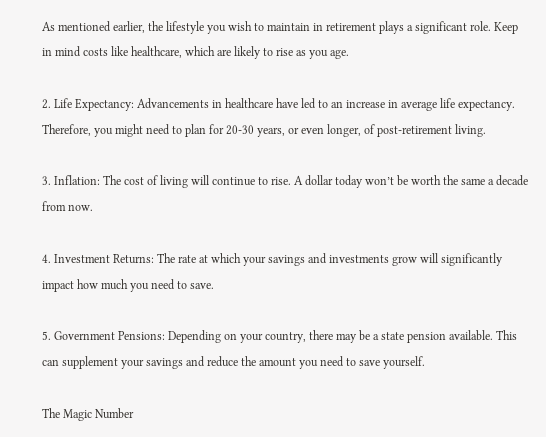As mentioned earlier, the lifestyle you wish to maintain in retirement plays a significant role. Keep in mind costs like healthcare, which are likely to rise as you age.

2. Life Expectancy: Advancements in healthcare have led to an increase in average life expectancy. Therefore, you might need to plan for 20-30 years, or even longer, of post-retirement living.

3. Inflation: The cost of living will continue to rise. A dollar today won’t be worth the same a decade from now.

4. Investment Returns: The rate at which your savings and investments grow will significantly impact how much you need to save.

5. Government Pensions: Depending on your country, there may be a state pension available. This can supplement your savings and reduce the amount you need to save yourself.

The Magic Number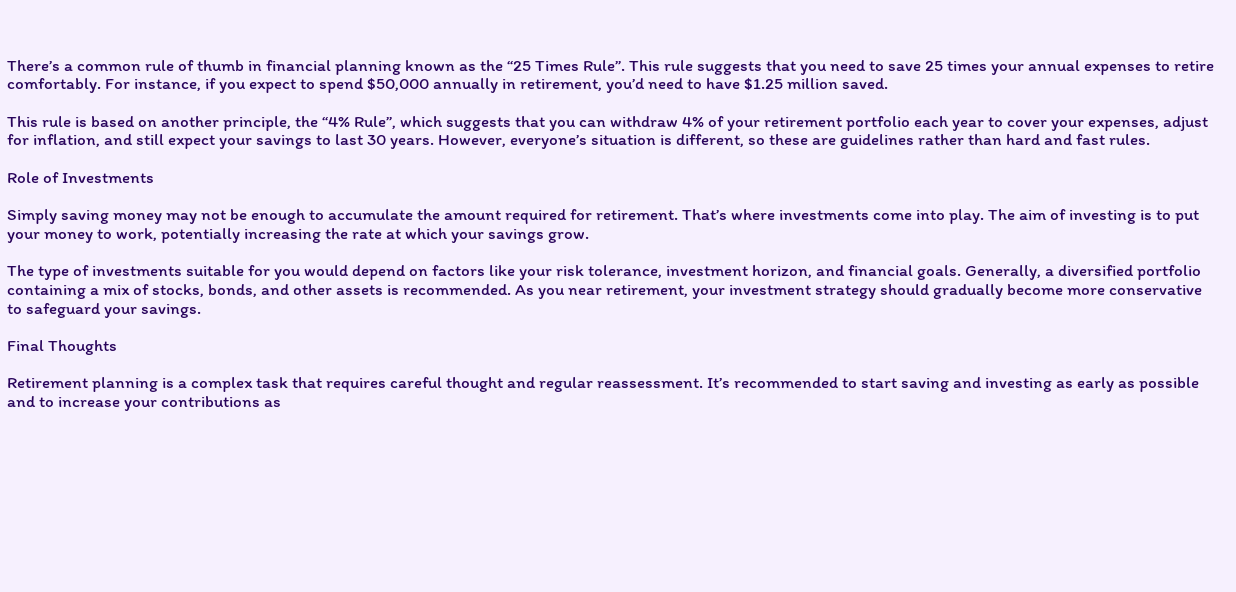There’s a common rule of thumb in financial planning known as the “25 Times Rule”. This rule suggests that you need to save 25 times your annual expenses to retire comfortably. For instance, if you expect to spend $50,000 annually in retirement, you’d need to have $1.25 million saved.

This rule is based on another principle, the “4% Rule”, which suggests that you can withdraw 4% of your retirement portfolio each year to cover your expenses, adjust for inflation, and still expect your savings to last 30 years. However, everyone’s situation is different, so these are guidelines rather than hard and fast rules.

Role of Investments

Simply saving money may not be enough to accumulate the amount required for retirement. That’s where investments come into play. The aim of investing is to put your money to work, potentially increasing the rate at which your savings grow.

The type of investments suitable for you would depend on factors like your risk tolerance, investment horizon, and financial goals. Generally, a diversified portfolio containing a mix of stocks, bonds, and other assets is recommended. As you near retirement, your investment strategy should gradually become more conservative to safeguard your savings.

Final Thoughts

Retirement planning is a complex task that requires careful thought and regular reassessment. It’s recommended to start saving and investing as early as possible and to increase your contributions as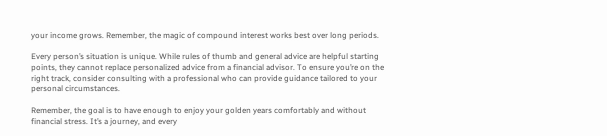your income grows. Remember, the magic of compound interest works best over long periods.

Every person’s situation is unique. While rules of thumb and general advice are helpful starting points, they cannot replace personalized advice from a financial advisor. To ensure you’re on the right track, consider consulting with a professional who can provide guidance tailored to your personal circumstances.

Remember, the goal is to have enough to enjoy your golden years comfortably and without financial stress. It’s a journey, and every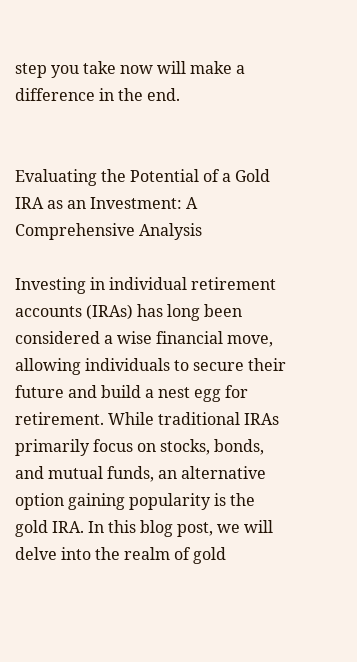step you take now will make a difference in the end.


Evaluating the Potential of a Gold IRA as an Investment: A Comprehensive Analysis

Investing in individual retirement accounts (IRAs) has long been considered a wise financial move, allowing individuals to secure their future and build a nest egg for retirement. While traditional IRAs primarily focus on stocks, bonds, and mutual funds, an alternative option gaining popularity is the gold IRA. In this blog post, we will delve into the realm of gold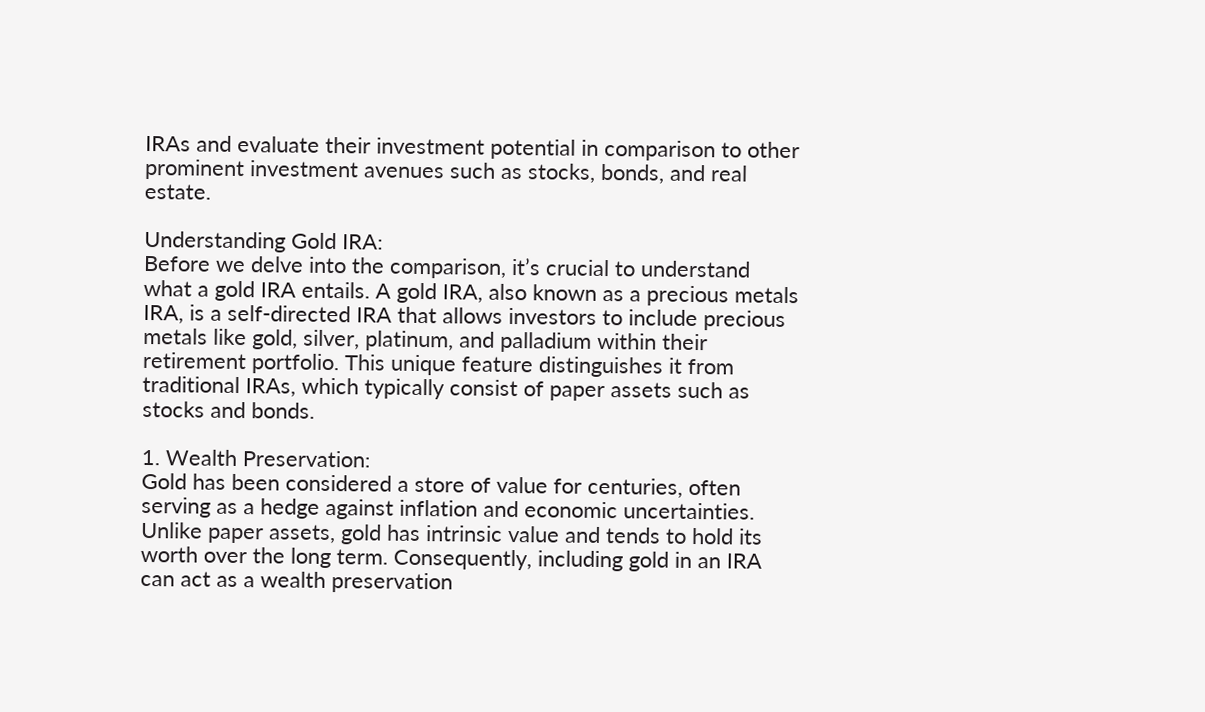IRAs and evaluate their investment potential in comparison to other prominent investment avenues such as stocks, bonds, and real estate.

Understanding Gold IRA:
Before we delve into the comparison, it’s crucial to understand what a gold IRA entails. A gold IRA, also known as a precious metals IRA, is a self-directed IRA that allows investors to include precious metals like gold, silver, platinum, and palladium within their retirement portfolio. This unique feature distinguishes it from traditional IRAs, which typically consist of paper assets such as stocks and bonds.

1. Wealth Preservation:
Gold has been considered a store of value for centuries, often serving as a hedge against inflation and economic uncertainties. Unlike paper assets, gold has intrinsic value and tends to hold its worth over the long term. Consequently, including gold in an IRA can act as a wealth preservation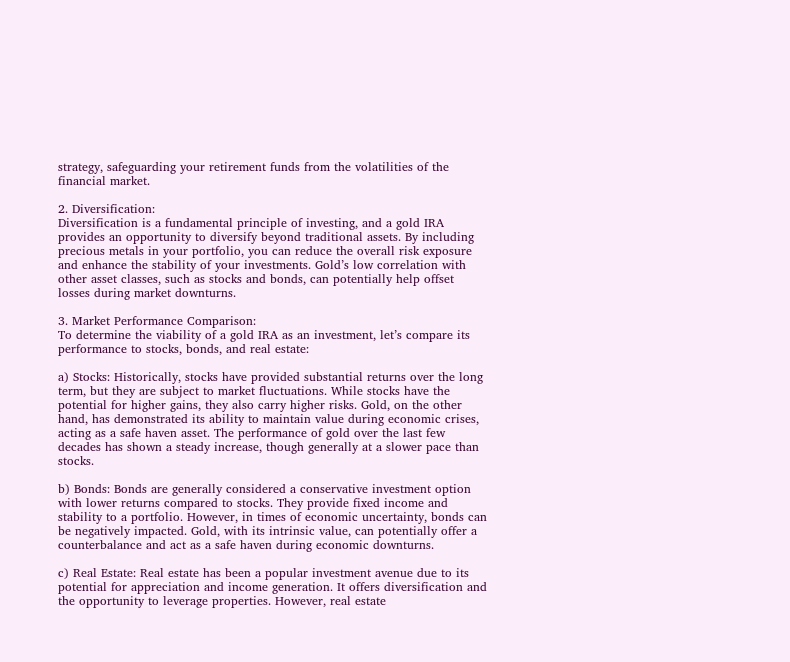strategy, safeguarding your retirement funds from the volatilities of the financial market.

2. Diversification:
Diversification is a fundamental principle of investing, and a gold IRA provides an opportunity to diversify beyond traditional assets. By including precious metals in your portfolio, you can reduce the overall risk exposure and enhance the stability of your investments. Gold’s low correlation with other asset classes, such as stocks and bonds, can potentially help offset losses during market downturns.

3. Market Performance Comparison:
To determine the viability of a gold IRA as an investment, let’s compare its performance to stocks, bonds, and real estate:

a) Stocks: Historically, stocks have provided substantial returns over the long term, but they are subject to market fluctuations. While stocks have the potential for higher gains, they also carry higher risks. Gold, on the other hand, has demonstrated its ability to maintain value during economic crises, acting as a safe haven asset. The performance of gold over the last few decades has shown a steady increase, though generally at a slower pace than stocks.

b) Bonds: Bonds are generally considered a conservative investment option with lower returns compared to stocks. They provide fixed income and stability to a portfolio. However, in times of economic uncertainty, bonds can be negatively impacted. Gold, with its intrinsic value, can potentially offer a counterbalance and act as a safe haven during economic downturns.

c) Real Estate: Real estate has been a popular investment avenue due to its potential for appreciation and income generation. It offers diversification and the opportunity to leverage properties. However, real estate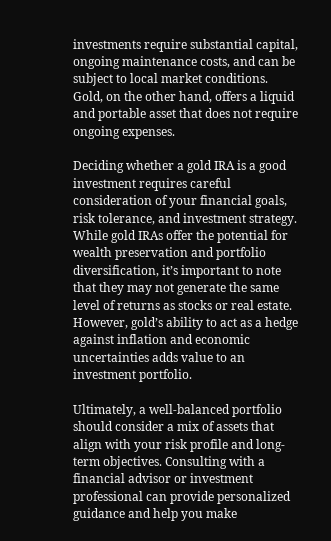investments require substantial capital, ongoing maintenance costs, and can be subject to local market conditions. Gold, on the other hand, offers a liquid and portable asset that does not require ongoing expenses.

Deciding whether a gold IRA is a good investment requires careful consideration of your financial goals, risk tolerance, and investment strategy. While gold IRAs offer the potential for wealth preservation and portfolio diversification, it’s important to note that they may not generate the same level of returns as stocks or real estate. However, gold’s ability to act as a hedge against inflation and economic uncertainties adds value to an investment portfolio.

Ultimately, a well-balanced portfolio should consider a mix of assets that align with your risk profile and long-term objectives. Consulting with a financial advisor or investment professional can provide personalized guidance and help you make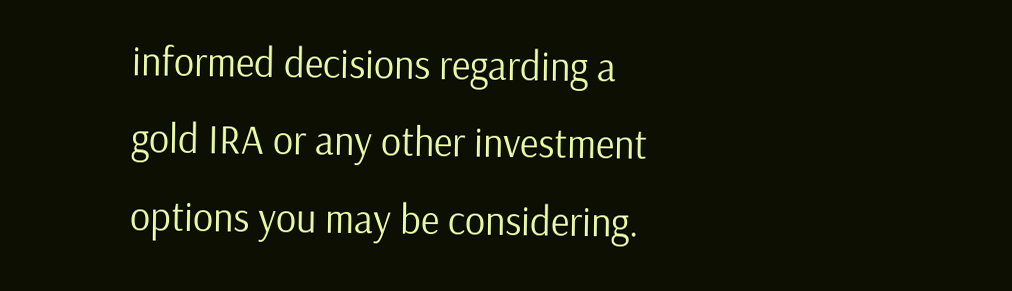informed decisions regarding a gold IRA or any other investment options you may be considering.